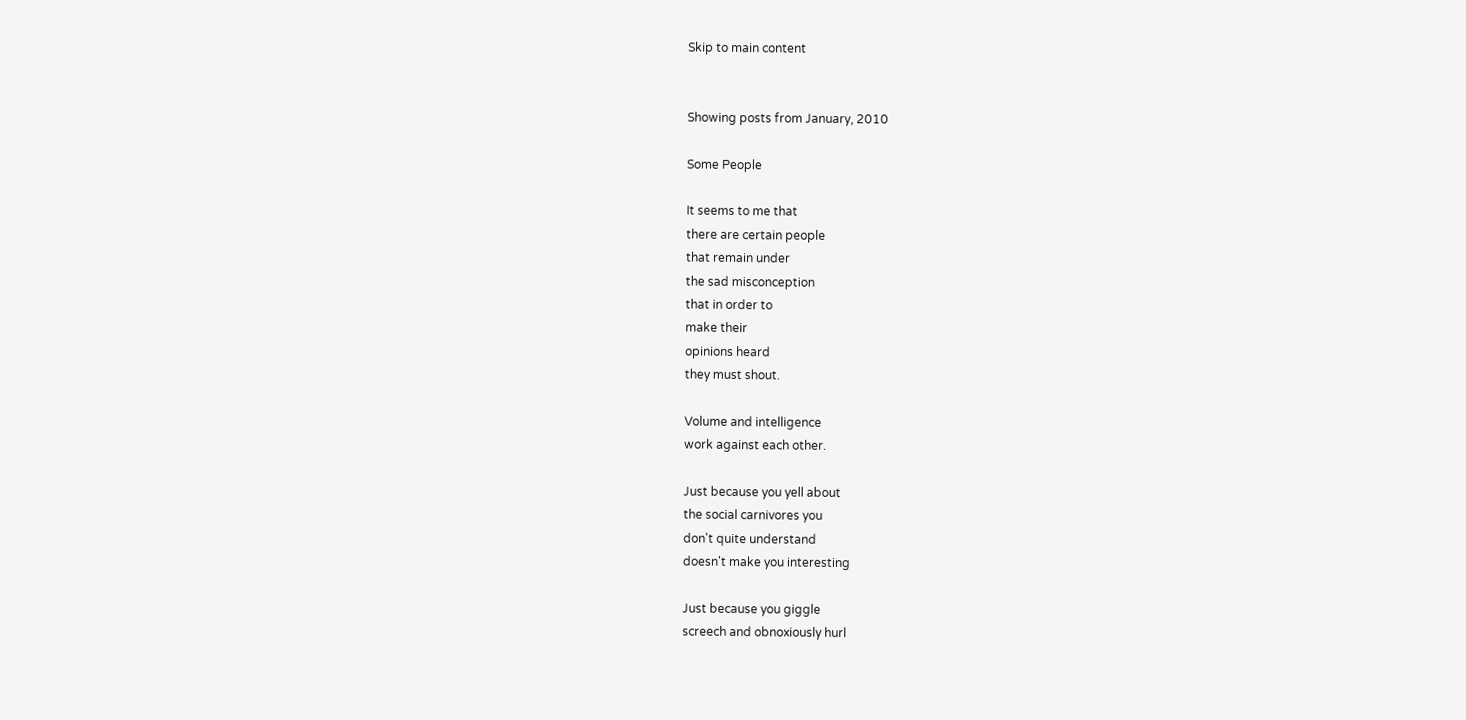Skip to main content


Showing posts from January, 2010

Some People

It seems to me that
there are certain people
that remain under
the sad misconception
that in order to
make their
opinions heard
they must shout.

Volume and intelligence
work against each other.

Just because you yell about
the social carnivores you
don't quite understand
doesn't make you interesting

Just because you giggle
screech and obnoxiously hurl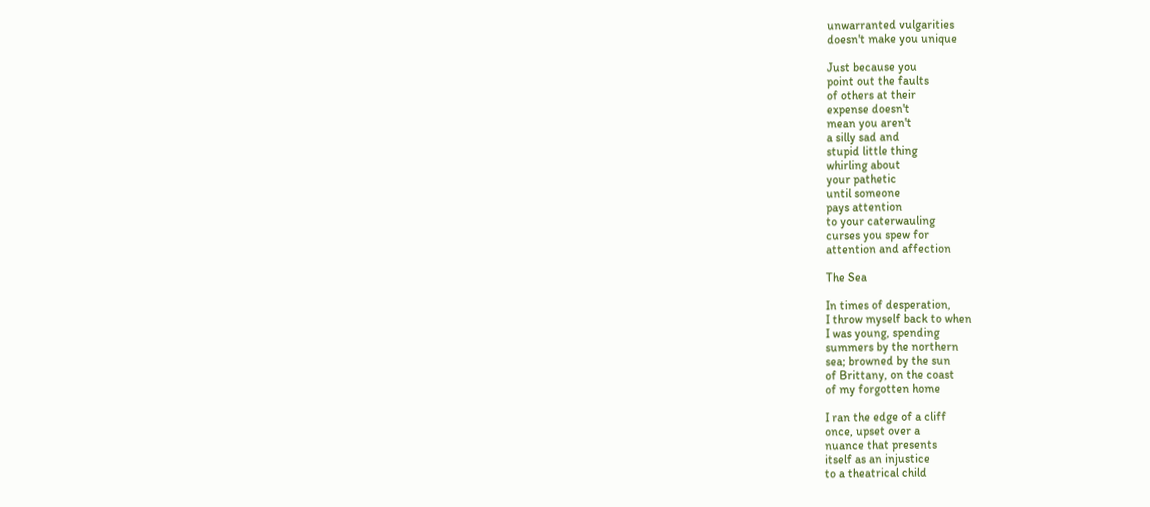unwarranted vulgarities
doesn't make you unique

Just because you
point out the faults
of others at their
expense doesn't
mean you aren't
a silly sad and
stupid little thing
whirling about
your pathetic
until someone
pays attention
to your caterwauling
curses you spew for
attention and affection

The Sea

In times of desperation,
I throw myself back to when
I was young, spending
summers by the northern
sea; browned by the sun
of Brittany, on the coast
of my forgotten home

I ran the edge of a cliff
once, upset over a
nuance that presents
itself as an injustice
to a theatrical child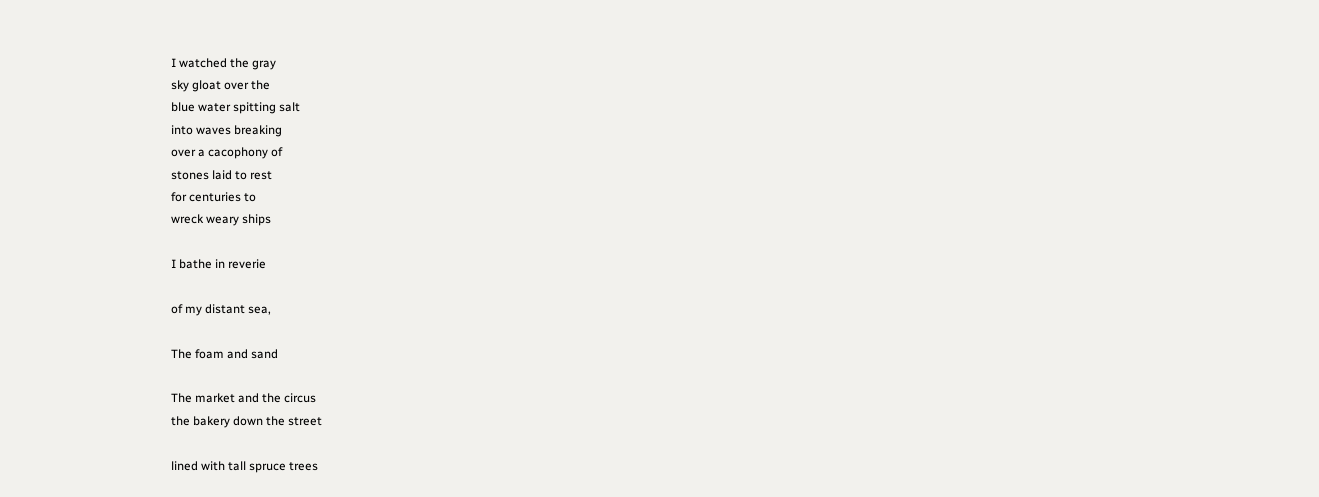I watched the gray
sky gloat over the
blue water spitting salt
into waves breaking
over a cacophony of
stones laid to rest
for centuries to
wreck weary ships

I bathe in reverie

of my distant sea,

The foam and sand

The market and the circus
the bakery down the street

lined with tall spruce trees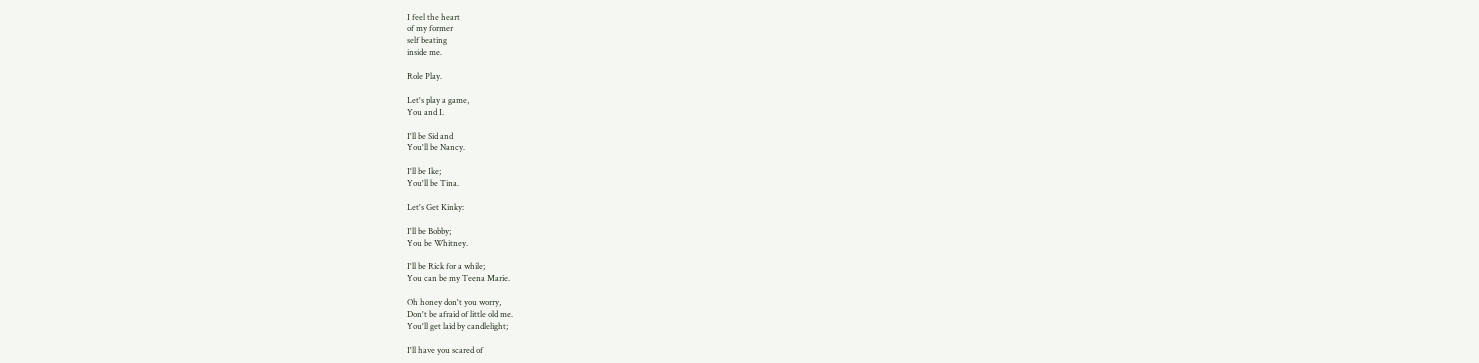I feel the heart
of my former
self beating
inside me.

Role Play.

Let's play a game,
You and I.

I'll be Sid and
You'll be Nancy.

I'll be Ike;
You'll be Tina.

Let's Get Kinky:

I'll be Bobby;
You be Whitney.

I'll be Rick for a while;
You can be my Teena Marie.

Oh honey don't you worry,
Don't be afraid of little old me.
You'll get laid by candlelight;

I'll have you scared of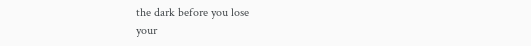the dark before you lose
your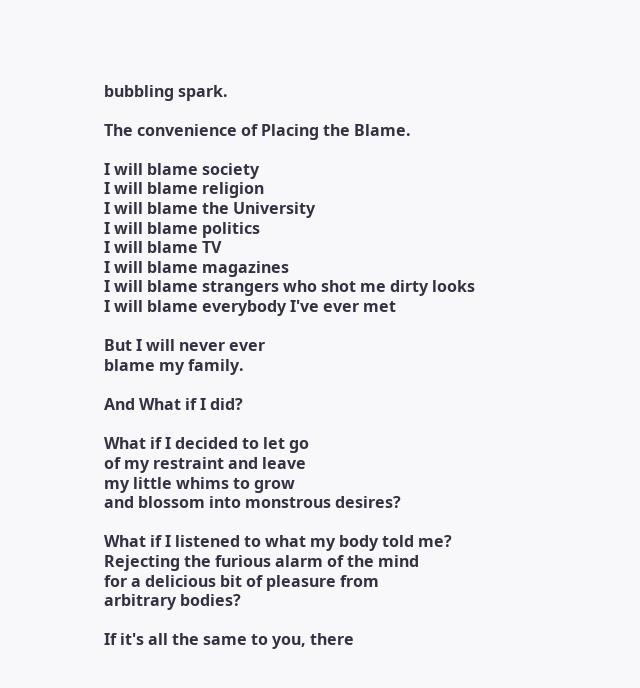bubbling spark.

The convenience of Placing the Blame.

I will blame society
I will blame religion
I will blame the University
I will blame politics
I will blame TV
I will blame magazines
I will blame strangers who shot me dirty looks
I will blame everybody I've ever met

But I will never ever
blame my family.

And What if I did?

What if I decided to let go
of my restraint and leave
my little whims to grow
and blossom into monstrous desires?

What if I listened to what my body told me?
Rejecting the furious alarm of the mind
for a delicious bit of pleasure from
arbitrary bodies?

If it's all the same to you, there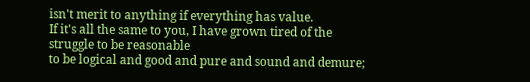isn't merit to anything if everything has value.
If it's all the same to you, I have grown tired of the struggle to be reasonable
to be logical and good and pure and sound and demure;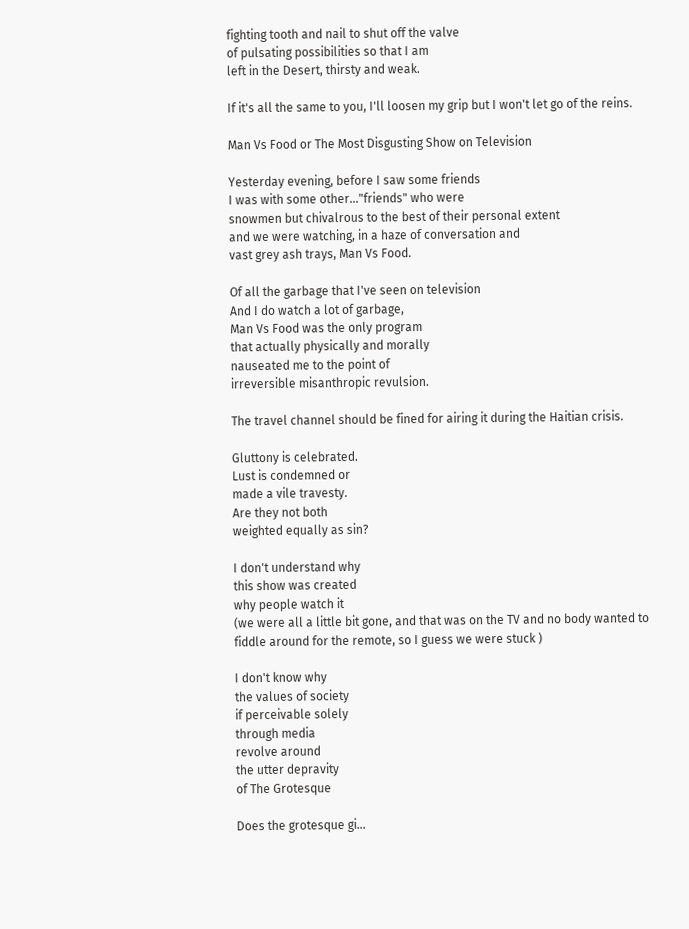fighting tooth and nail to shut off the valve
of pulsating possibilities so that I am
left in the Desert, thirsty and weak.

If it's all the same to you, I'll loosen my grip but I won't let go of the reins.

Man Vs Food or The Most Disgusting Show on Television

Yesterday evening, before I saw some friends
I was with some other..."friends" who were
snowmen but chivalrous to the best of their personal extent
and we were watching, in a haze of conversation and
vast grey ash trays, Man Vs Food.

Of all the garbage that I've seen on television
And I do watch a lot of garbage,
Man Vs Food was the only program
that actually physically and morally
nauseated me to the point of
irreversible misanthropic revulsion.

The travel channel should be fined for airing it during the Haitian crisis.

Gluttony is celebrated.
Lust is condemned or
made a vile travesty.
Are they not both
weighted equally as sin?

I don't understand why
this show was created
why people watch it
(we were all a little bit gone, and that was on the TV and no body wanted to fiddle around for the remote, so I guess we were stuck )

I don't know why
the values of society
if perceivable solely
through media
revolve around
the utter depravity
of The Grotesque

Does the grotesque gi…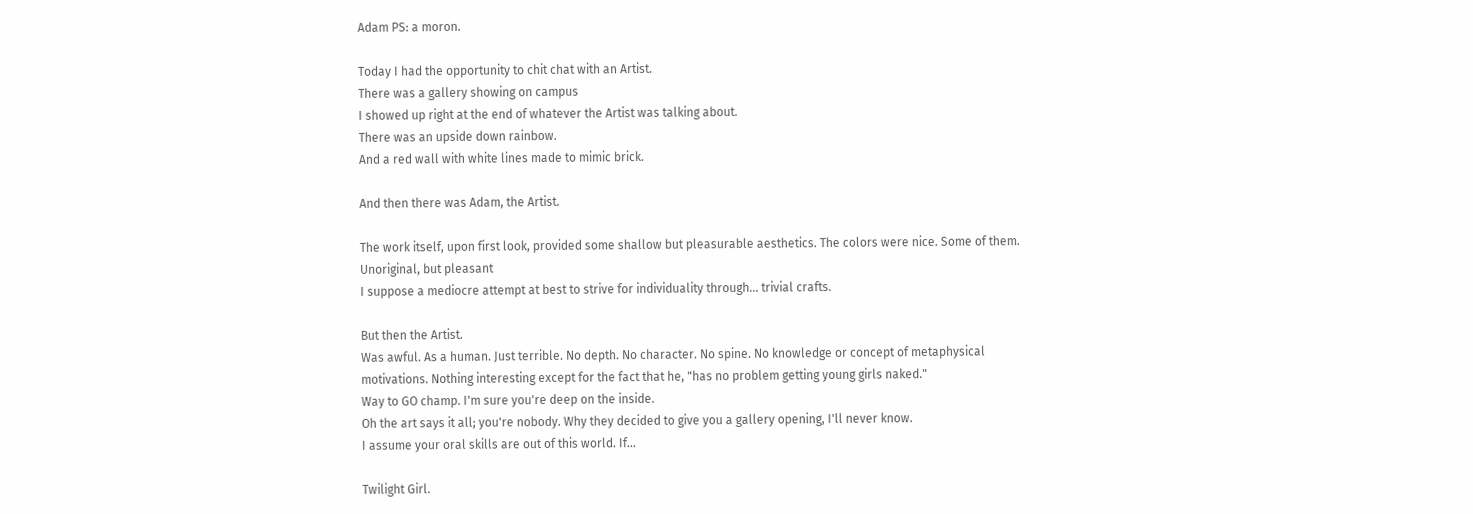Adam PS: a moron.

Today I had the opportunity to chit chat with an Artist.
There was a gallery showing on campus
I showed up right at the end of whatever the Artist was talking about.
There was an upside down rainbow.
And a red wall with white lines made to mimic brick.

And then there was Adam, the Artist.

The work itself, upon first look, provided some shallow but pleasurable aesthetics. The colors were nice. Some of them. Unoriginal, but pleasant
I suppose a mediocre attempt at best to strive for individuality through... trivial crafts.

But then the Artist.
Was awful. As a human. Just terrible. No depth. No character. No spine. No knowledge or concept of metaphysical motivations. Nothing interesting except for the fact that he, "has no problem getting young girls naked."
Way to GO champ. I'm sure you're deep on the inside.
Oh the art says it all; you're nobody. Why they decided to give you a gallery opening, I'll never know.
I assume your oral skills are out of this world. If…

Twilight Girl.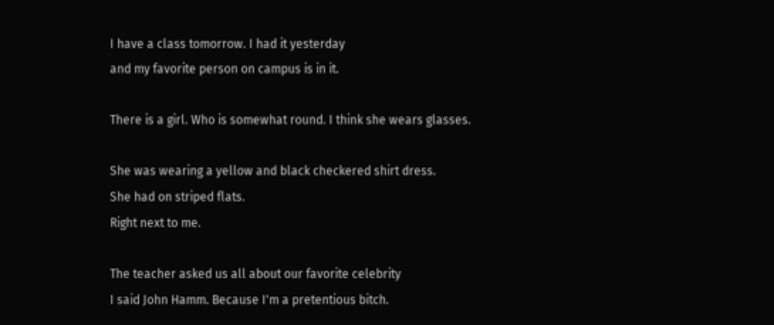I have a class tomorrow. I had it yesterday
and my favorite person on campus is in it.

There is a girl. Who is somewhat round. I think she wears glasses.

She was wearing a yellow and black checkered shirt dress.
She had on striped flats.
Right next to me.

The teacher asked us all about our favorite celebrity
I said John Hamm. Because I'm a pretentious bitch.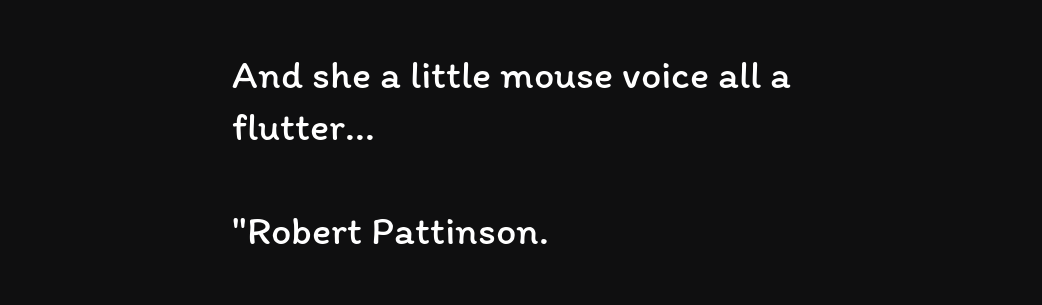And she a little mouse voice all a flutter...

"Robert Pattinson.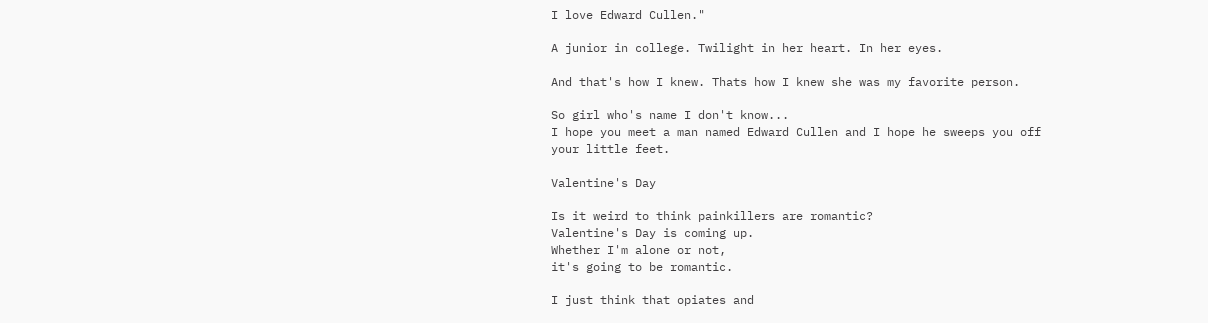I love Edward Cullen."

A junior in college. Twilight in her heart. In her eyes.

And that's how I knew. Thats how I knew she was my favorite person.

So girl who's name I don't know...
I hope you meet a man named Edward Cullen and I hope he sweeps you off your little feet.

Valentine's Day

Is it weird to think painkillers are romantic?
Valentine's Day is coming up.
Whether I'm alone or not,
it's going to be romantic.

I just think that opiates and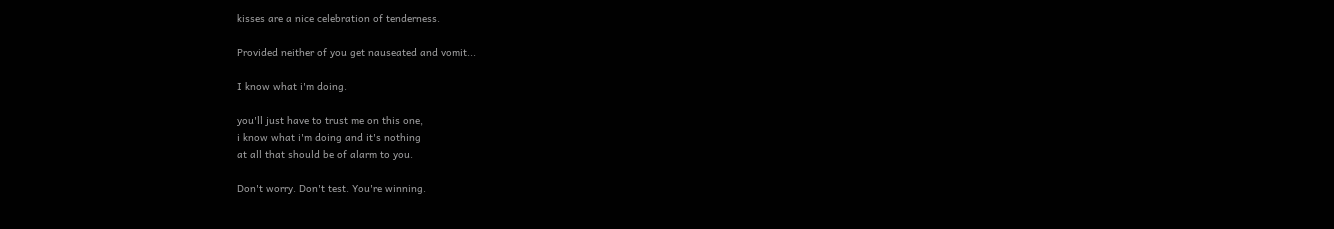kisses are a nice celebration of tenderness.

Provided neither of you get nauseated and vomit...

I know what i'm doing.

you'll just have to trust me on this one,
i know what i'm doing and it's nothing
at all that should be of alarm to you.

Don't worry. Don't test. You're winning.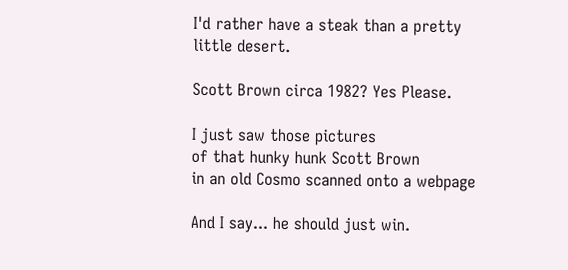I'd rather have a steak than a pretty little desert.

Scott Brown circa 1982? Yes Please.

I just saw those pictures
of that hunky hunk Scott Brown
in an old Cosmo scanned onto a webpage

And I say... he should just win.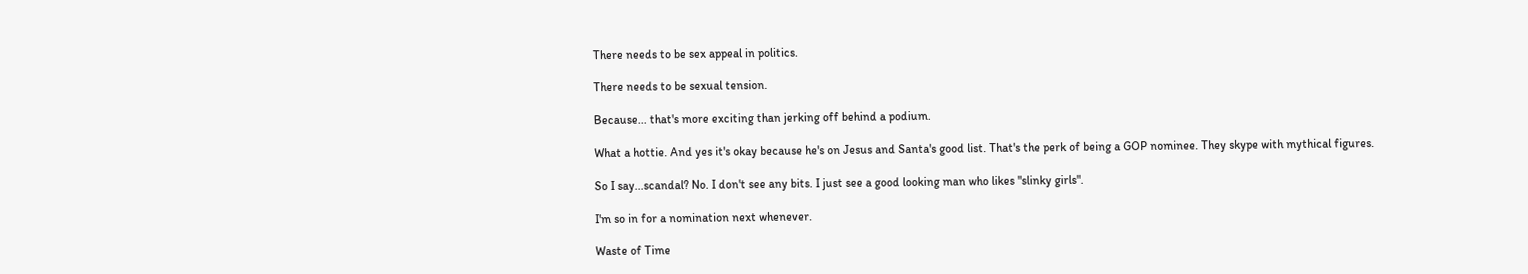There needs to be sex appeal in politics.

There needs to be sexual tension.

Because... that's more exciting than jerking off behind a podium.

What a hottie. And yes it's okay because he's on Jesus and Santa's good list. That's the perk of being a GOP nominee. They skype with mythical figures.

So I say...scandal? No. I don't see any bits. I just see a good looking man who likes "slinky girls".

I'm so in for a nomination next whenever.

Waste of Time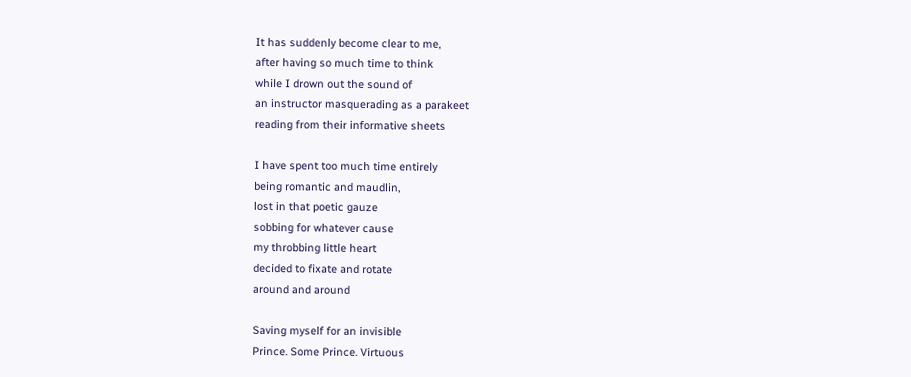It has suddenly become clear to me,
after having so much time to think
while I drown out the sound of
an instructor masquerading as a parakeet
reading from their informative sheets

I have spent too much time entirely
being romantic and maudlin,
lost in that poetic gauze
sobbing for whatever cause
my throbbing little heart
decided to fixate and rotate
around and around

Saving myself for an invisible
Prince. Some Prince. Virtuous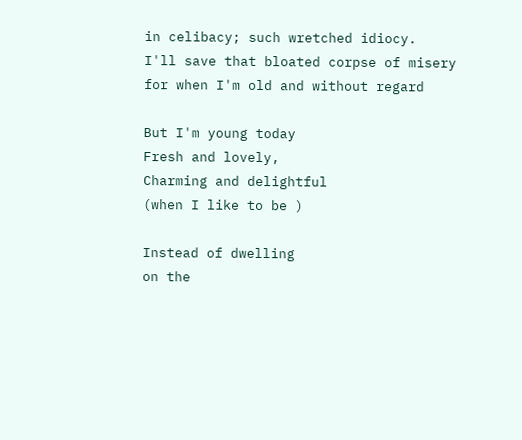in celibacy; such wretched idiocy.
I'll save that bloated corpse of misery
for when I'm old and without regard

But I'm young today
Fresh and lovely,
Charming and delightful
(when I like to be )

Instead of dwelling
on the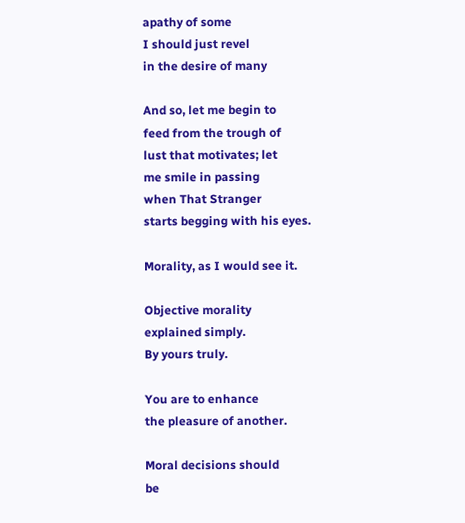apathy of some
I should just revel
in the desire of many

And so, let me begin to
feed from the trough of
lust that motivates; let
me smile in passing
when That Stranger
starts begging with his eyes.

Morality, as I would see it.

Objective morality
explained simply.
By yours truly.

You are to enhance
the pleasure of another.

Moral decisions should
be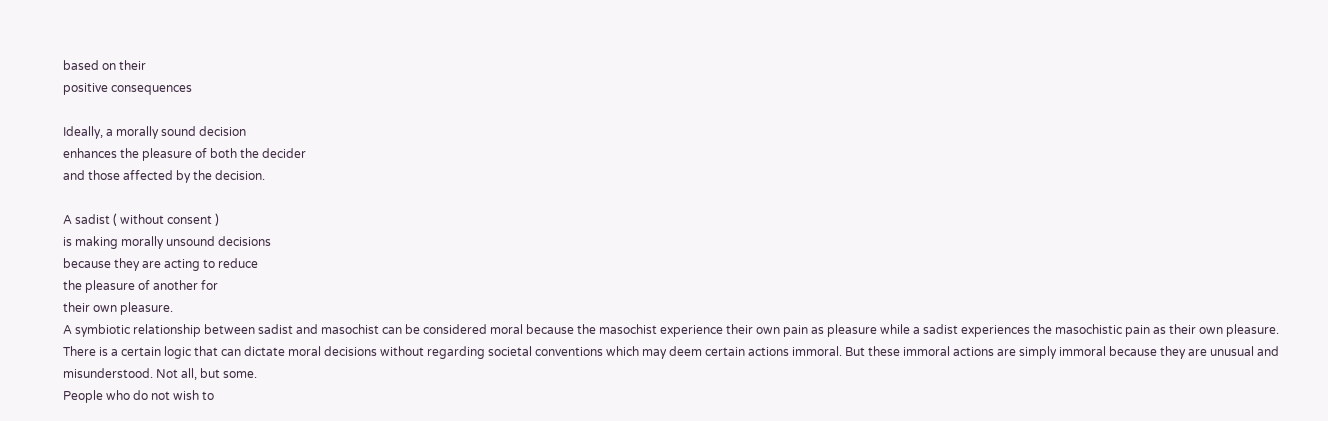based on their
positive consequences

Ideally, a morally sound decision
enhances the pleasure of both the decider
and those affected by the decision.

A sadist ( without consent )
is making morally unsound decisions
because they are acting to reduce
the pleasure of another for
their own pleasure.
A symbiotic relationship between sadist and masochist can be considered moral because the masochist experience their own pain as pleasure while a sadist experiences the masochistic pain as their own pleasure.
There is a certain logic that can dictate moral decisions without regarding societal conventions which may deem certain actions immoral. But these immoral actions are simply immoral because they are unusual and misunderstood. Not all, but some.
People who do not wish to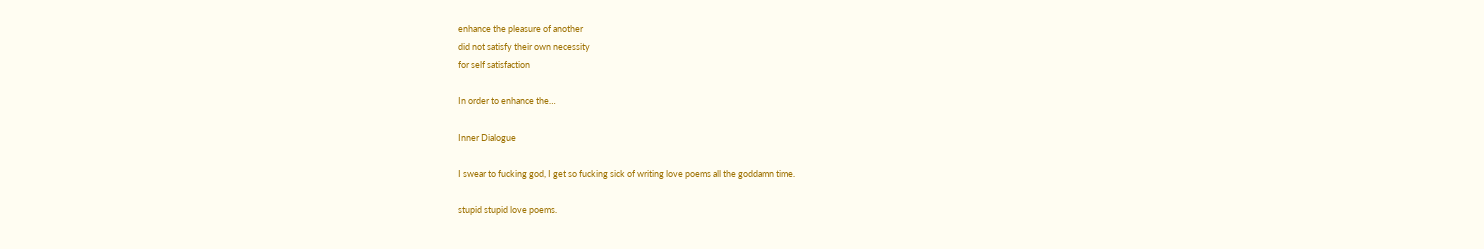enhance the pleasure of another
did not satisfy their own necessity
for self satisfaction

In order to enhance the…

Inner Dialogue

I swear to fucking god, I get so fucking sick of writing love poems all the goddamn time.

stupid stupid love poems.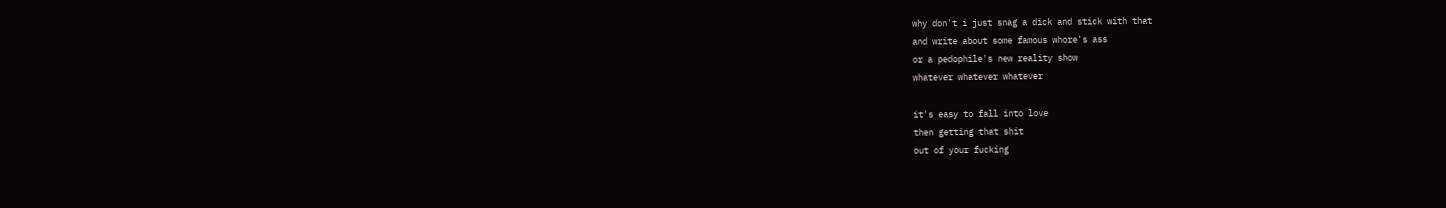why don't i just snag a dick and stick with that
and write about some famous whore's ass
or a pedophile's new reality show
whatever whatever whatever

it's easy to fall into love
then getting that shit
out of your fucking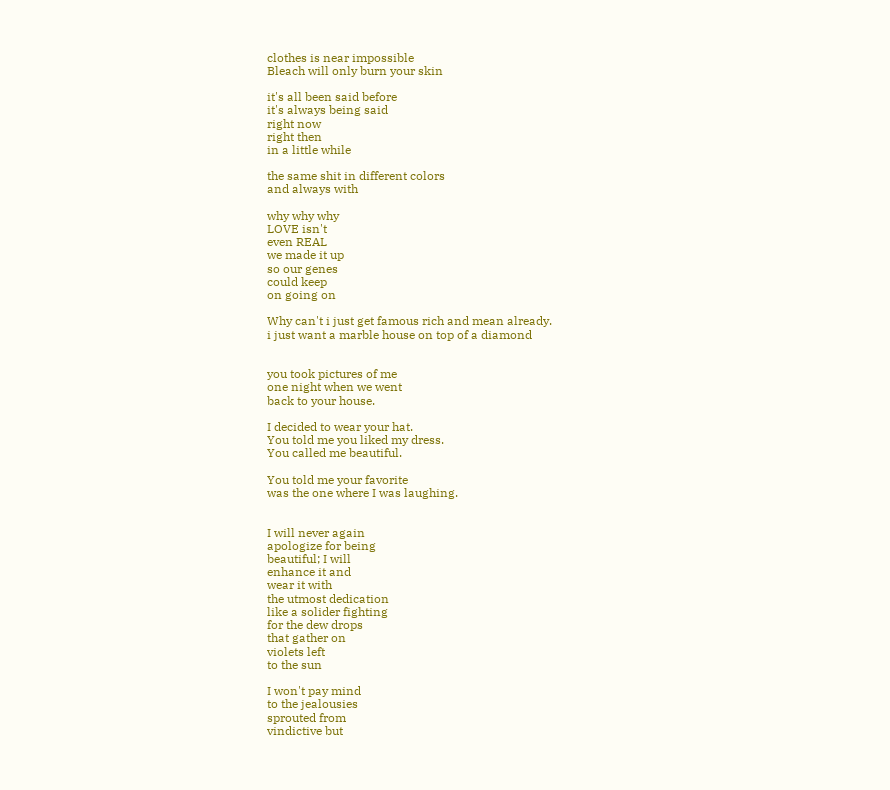clothes is near impossible
Bleach will only burn your skin

it's all been said before
it's always being said
right now
right then
in a little while

the same shit in different colors
and always with

why why why
LOVE isn't
even REAL
we made it up
so our genes
could keep
on going on

Why can't i just get famous rich and mean already.
i just want a marble house on top of a diamond


you took pictures of me
one night when we went
back to your house.

I decided to wear your hat.
You told me you liked my dress.
You called me beautiful.

You told me your favorite
was the one where I was laughing.


I will never again
apologize for being
beautiful; I will
enhance it and
wear it with
the utmost dedication
like a solider fighting
for the dew drops
that gather on
violets left
to the sun

I won't pay mind
to the jealousies
sprouted from
vindictive but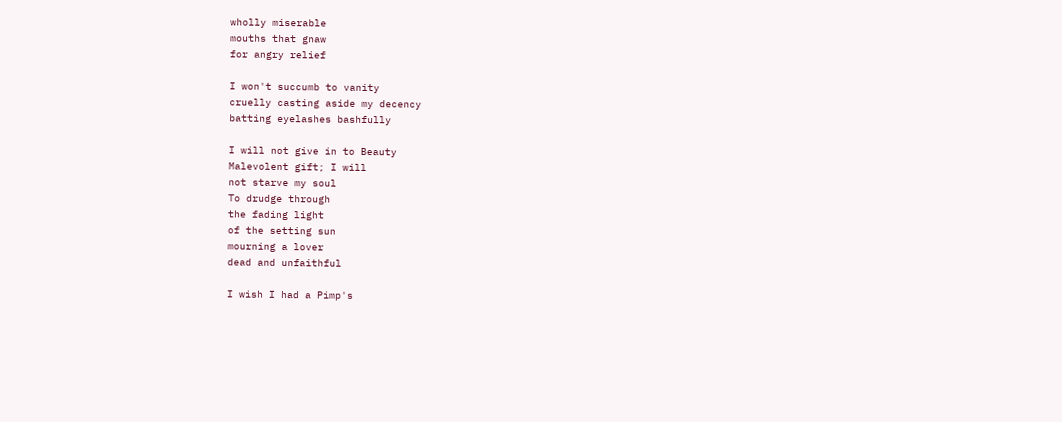wholly miserable
mouths that gnaw
for angry relief

I won't succumb to vanity
cruelly casting aside my decency
batting eyelashes bashfully

I will not give in to Beauty
Malevolent gift; I will
not starve my soul
To drudge through
the fading light
of the setting sun
mourning a lover
dead and unfaithful

I wish I had a Pimp's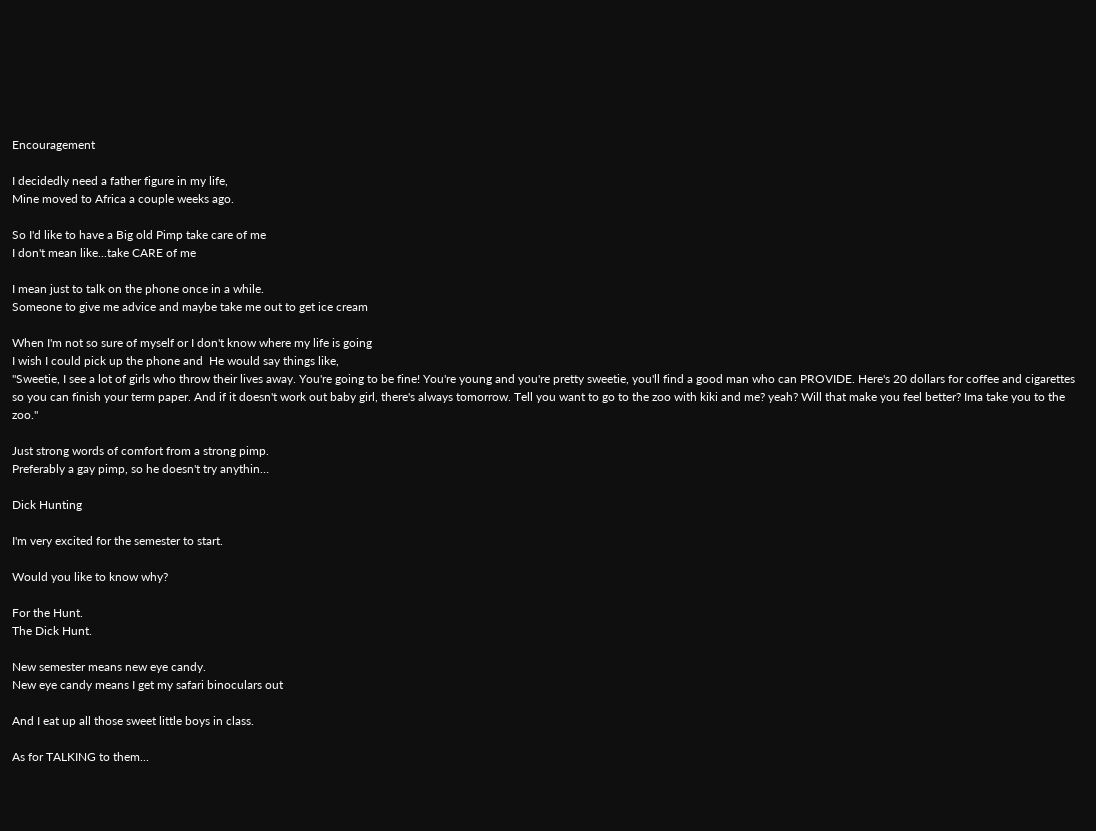Encouragement

I decidedly need a father figure in my life,
Mine moved to Africa a couple weeks ago.

So I'd like to have a Big old Pimp take care of me
I don't mean like...take CARE of me

I mean just to talk on the phone once in a while.
Someone to give me advice and maybe take me out to get ice cream

When I'm not so sure of myself or I don't know where my life is going
I wish I could pick up the phone and  He would say things like,
"Sweetie, I see a lot of girls who throw their lives away. You're going to be fine! You're young and you're pretty sweetie, you'll find a good man who can PROVIDE. Here's 20 dollars for coffee and cigarettes so you can finish your term paper. And if it doesn't work out baby girl, there's always tomorrow. Tell you want to go to the zoo with kiki and me? yeah? Will that make you feel better? Ima take you to the zoo."

Just strong words of comfort from a strong pimp.
Preferably a gay pimp, so he doesn't try anythin…

Dick Hunting

I'm very excited for the semester to start.

Would you like to know why?

For the Hunt.
The Dick Hunt.

New semester means new eye candy.
New eye candy means I get my safari binoculars out

And I eat up all those sweet little boys in class.

As for TALKING to them...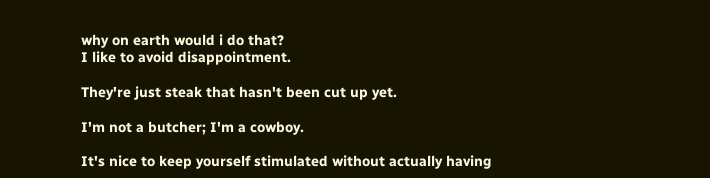why on earth would i do that?
I like to avoid disappointment.

They're just steak that hasn't been cut up yet.

I'm not a butcher; I'm a cowboy.

It's nice to keep yourself stimulated without actually having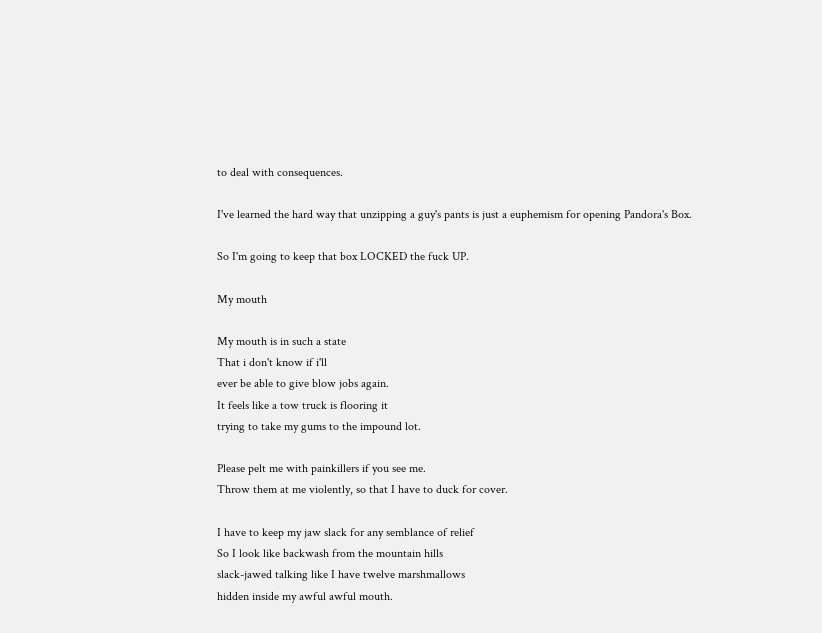to deal with consequences.

I've learned the hard way that unzipping a guy's pants is just a euphemism for opening Pandora's Box.

So I'm going to keep that box LOCKED the fuck UP.

My mouth

My mouth is in such a state
That i don't know if i'll
ever be able to give blow jobs again.
It feels like a tow truck is flooring it
trying to take my gums to the impound lot.

Please pelt me with painkillers if you see me.
Throw them at me violently, so that I have to duck for cover.

I have to keep my jaw slack for any semblance of relief
So I look like backwash from the mountain hills
slack-jawed talking like I have twelve marshmallows
hidden inside my awful awful mouth.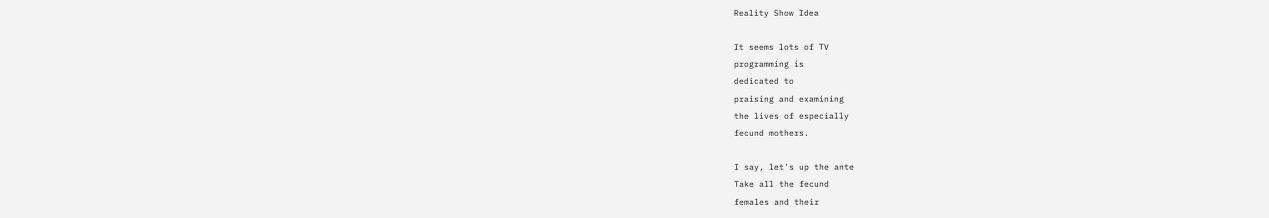Reality Show Idea

It seems lots of TV
programming is
dedicated to
praising and examining
the lives of especially
fecund mothers.

I say, let's up the ante
Take all the fecund
females and their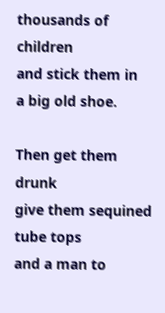thousands of children
and stick them in
a big old shoe.

Then get them drunk
give them sequined tube tops
and a man to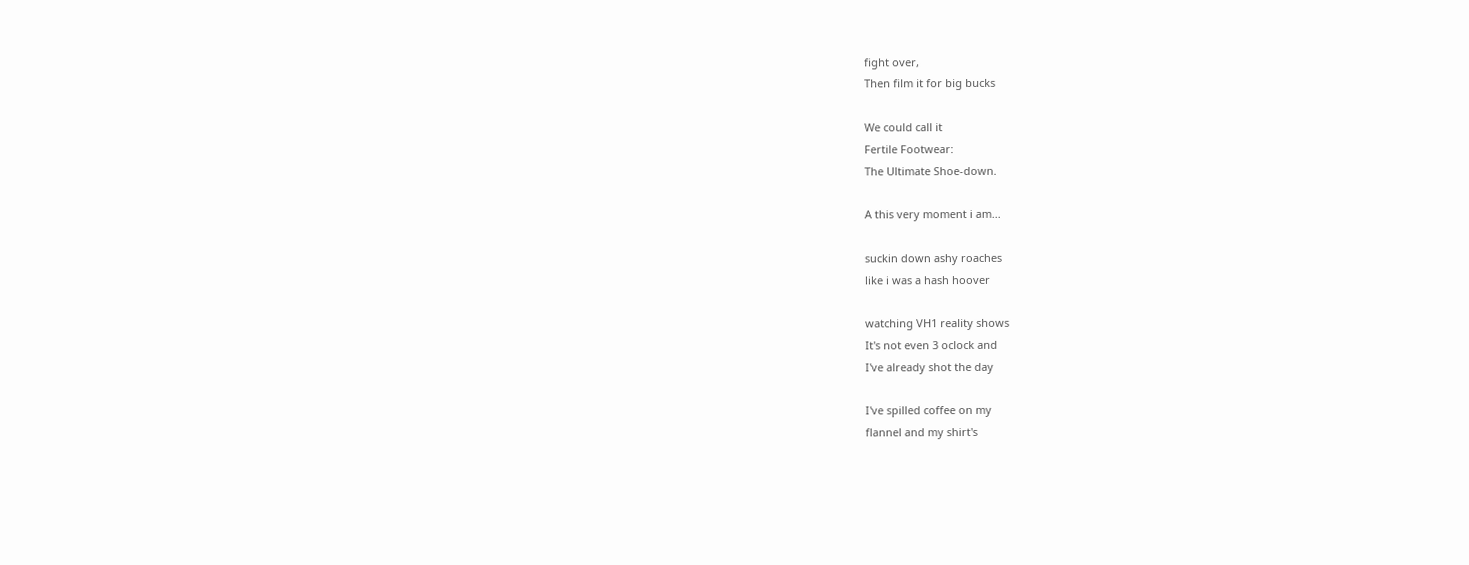fight over,
Then film it for big bucks

We could call it
Fertile Footwear:
The Ultimate Shoe-down.

A this very moment i am...

suckin down ashy roaches
like i was a hash hoover

watching VH1 reality shows
It's not even 3 oclock and
I've already shot the day

I've spilled coffee on my
flannel and my shirt's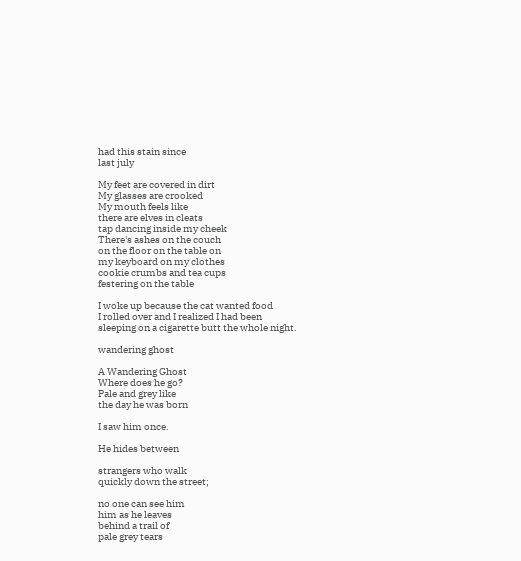had this stain since
last july

My feet are covered in dirt
My glasses are crooked
My mouth feels like
there are elves in cleats
tap dancing inside my cheek
There's ashes on the couch
on the floor on the table on
my keyboard on my clothes
cookie crumbs and tea cups
festering on the table

I woke up because the cat wanted food
I rolled over and I realized I had been
sleeping on a cigarette butt the whole night.

wandering ghost

A Wandering Ghost
Where does he go?
Pale and grey like
the day he was born

I saw him once.

He hides between

strangers who walk
quickly down the street;

no one can see him
him as he leaves
behind a trail of
pale grey tears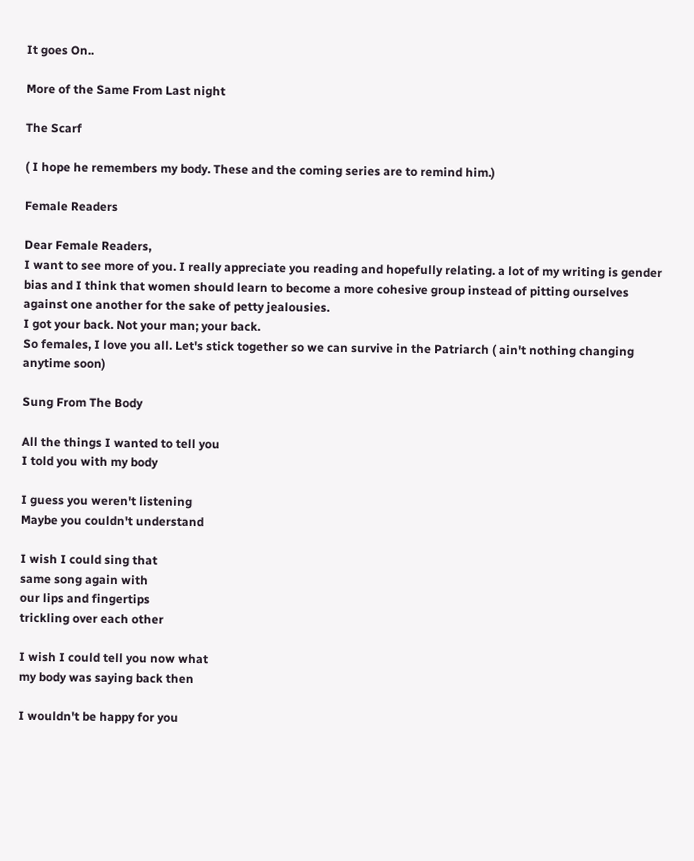It goes On..

More of the Same From Last night

The Scarf

( I hope he remembers my body. These and the coming series are to remind him.)

Female Readers

Dear Female Readers,
I want to see more of you. I really appreciate you reading and hopefully relating. a lot of my writing is gender bias and I think that women should learn to become a more cohesive group instead of pitting ourselves against one another for the sake of petty jealousies.
I got your back. Not your man; your back.
So females, I love you all. Let's stick together so we can survive in the Patriarch ( ain't nothing changing anytime soon)

Sung From The Body

All the things I wanted to tell you
I told you with my body

I guess you weren't listening
Maybe you couldn't understand

I wish I could sing that
same song again with
our lips and fingertips
trickling over each other

I wish I could tell you now what
my body was saying back then

I wouldn't be happy for you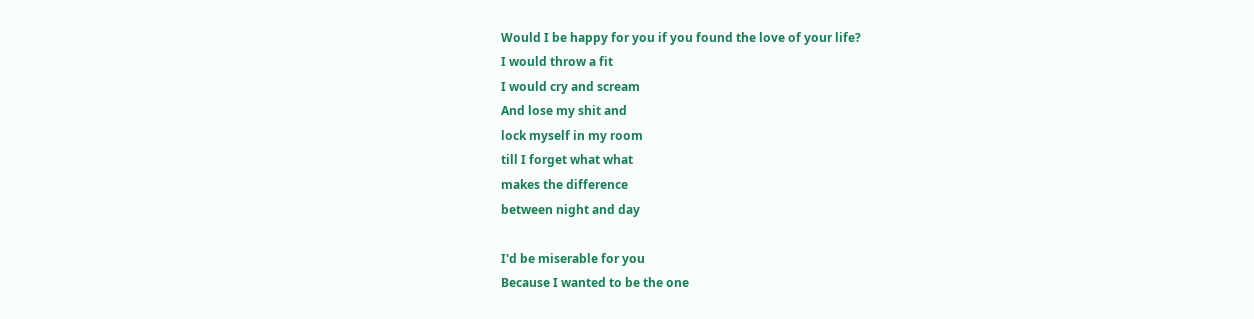Would I be happy for you if you found the love of your life?
I would throw a fit
I would cry and scream
And lose my shit and
lock myself in my room
till I forget what what
makes the difference
between night and day

I'd be miserable for you
Because I wanted to be the one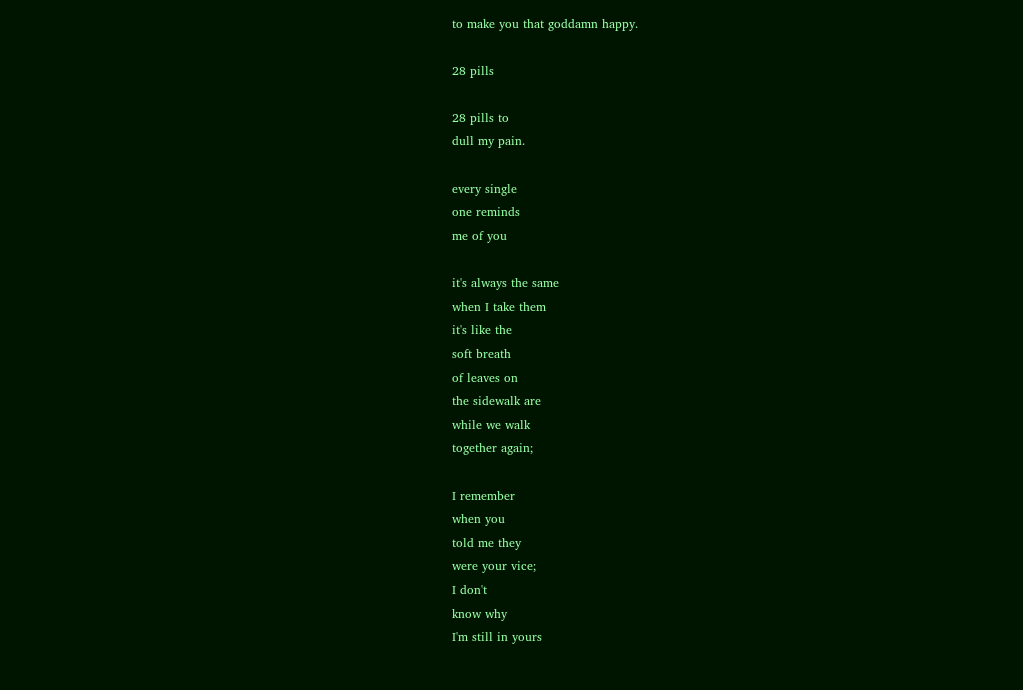to make you that goddamn happy.

28 pills

28 pills to
dull my pain.

every single
one reminds
me of you

it's always the same
when I take them
it's like the
soft breath
of leaves on
the sidewalk are
while we walk
together again;

I remember
when you
told me they
were your vice;
I don't
know why
I'm still in yours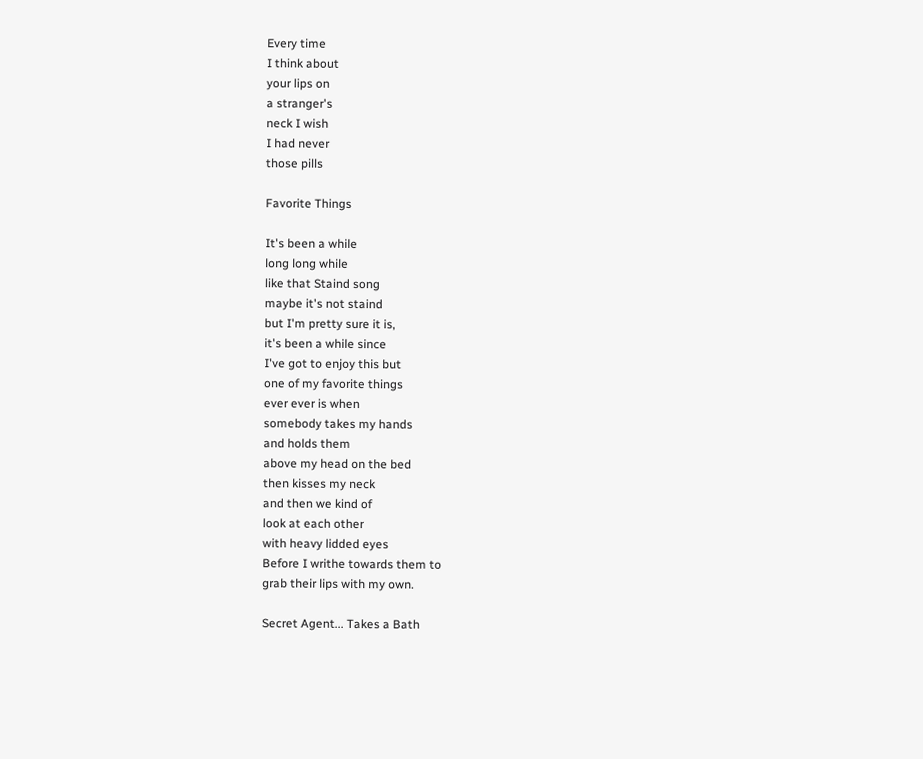Every time
I think about
your lips on
a stranger's
neck I wish
I had never
those pills

Favorite Things

It's been a while
long long while
like that Staind song
maybe it's not staind
but I'm pretty sure it is,
it's been a while since
I've got to enjoy this but
one of my favorite things
ever ever is when
somebody takes my hands
and holds them
above my head on the bed
then kisses my neck
and then we kind of
look at each other
with heavy lidded eyes
Before I writhe towards them to
grab their lips with my own.

Secret Agent... Takes a Bath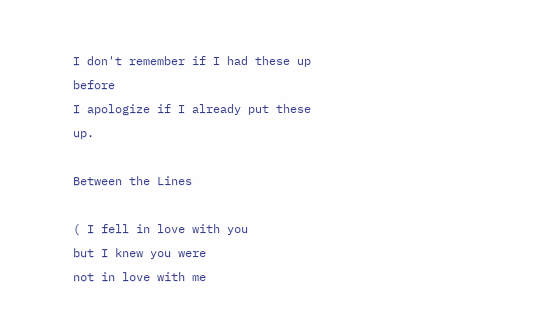I don't remember if I had these up before
I apologize if I already put these up.

Between the Lines

( I fell in love with you
but I knew you were
not in love with me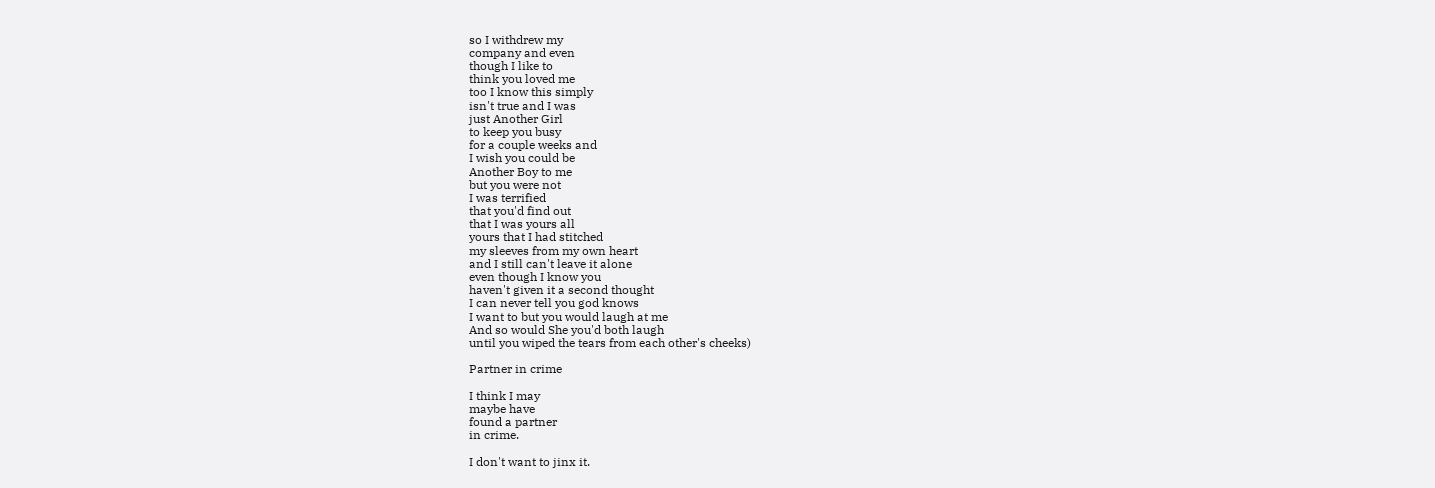so I withdrew my
company and even
though I like to
think you loved me
too I know this simply
isn't true and I was
just Another Girl
to keep you busy
for a couple weeks and
I wish you could be
Another Boy to me
but you were not
I was terrified
that you'd find out
that I was yours all
yours that I had stitched
my sleeves from my own heart
and I still can't leave it alone
even though I know you
haven't given it a second thought
I can never tell you god knows
I want to but you would laugh at me
And so would She you'd both laugh
until you wiped the tears from each other's cheeks)

Partner in crime

I think I may
maybe have
found a partner
in crime.

I don't want to jinx it.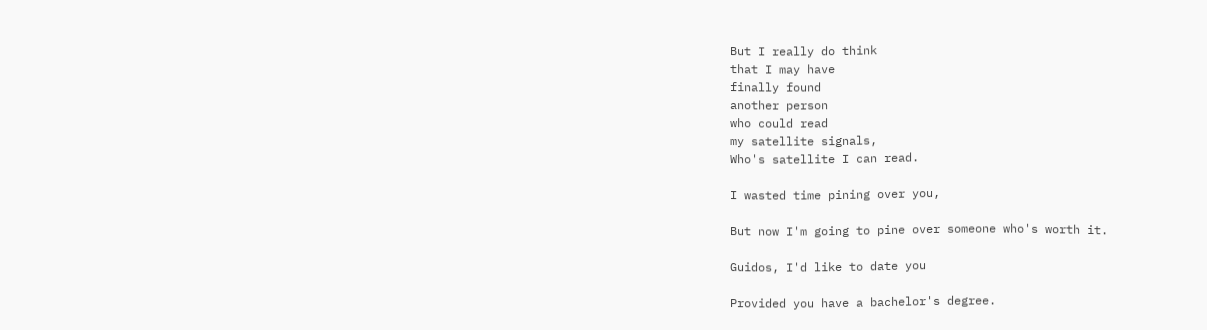But I really do think
that I may have
finally found
another person
who could read
my satellite signals,
Who's satellite I can read.

I wasted time pining over you,

But now I'm going to pine over someone who's worth it.

Guidos, I'd like to date you

Provided you have a bachelor's degree.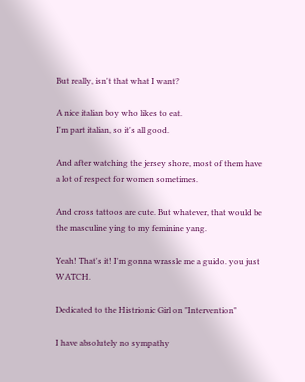But really, isn't that what I want?

A nice italian boy who likes to eat.
I'm part italian, so it's all good.

And after watching the jersey shore, most of them have a lot of respect for women sometimes.

And cross tattoos are cute. But whatever, that would be the masculine ying to my feminine yang.

Yeah! That's it! I'm gonna wrassle me a guido. you just WATCH.

Dedicated to the Histrionic Girl on "Intervention"

I have absolutely no sympathy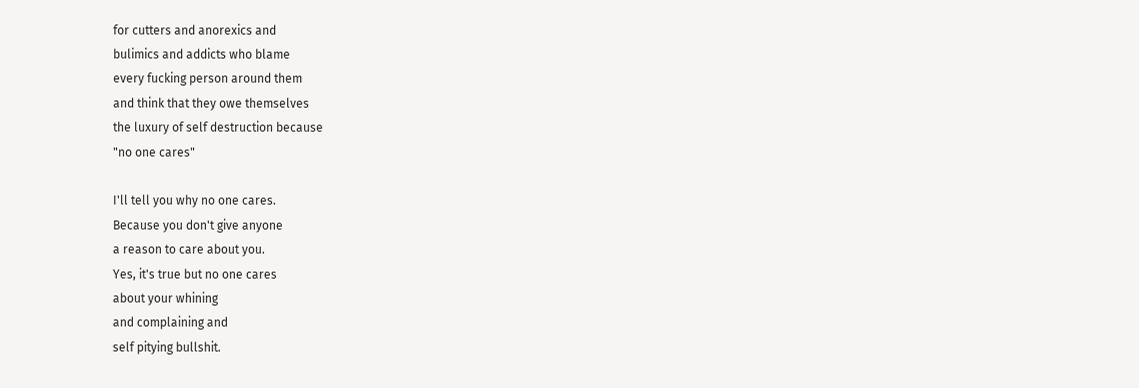for cutters and anorexics and
bulimics and addicts who blame
every fucking person around them
and think that they owe themselves
the luxury of self destruction because
"no one cares"

I'll tell you why no one cares.
Because you don't give anyone
a reason to care about you.
Yes, it's true but no one cares
about your whining
and complaining and
self pitying bullshit.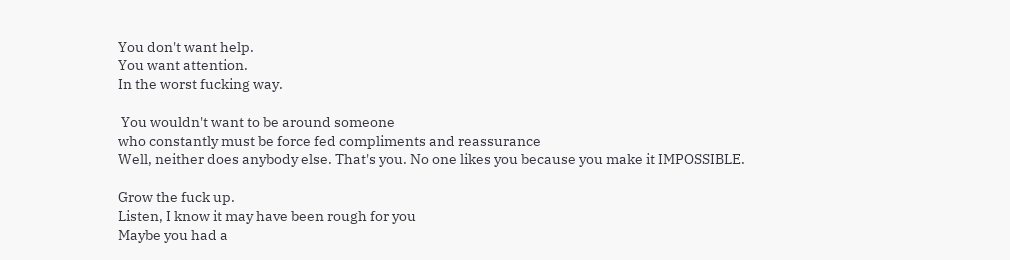You don't want help.
You want attention.
In the worst fucking way.

 You wouldn't want to be around someone
who constantly must be force fed compliments and reassurance
Well, neither does anybody else. That's you. No one likes you because you make it IMPOSSIBLE.

Grow the fuck up.
Listen, I know it may have been rough for you
Maybe you had a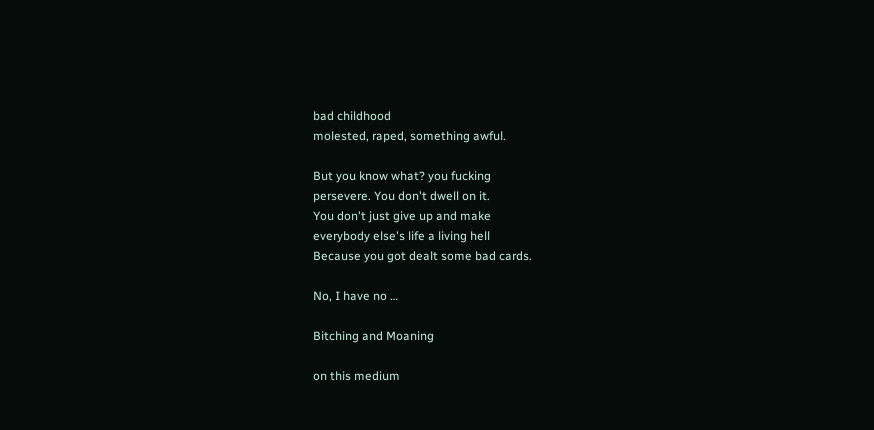bad childhood
molested, raped, something awful.

But you know what? you fucking
persevere. You don't dwell on it.
You don't just give up and make
everybody else's life a living hell
Because you got dealt some bad cards.

No, I have no …

Bitching and Moaning

on this medium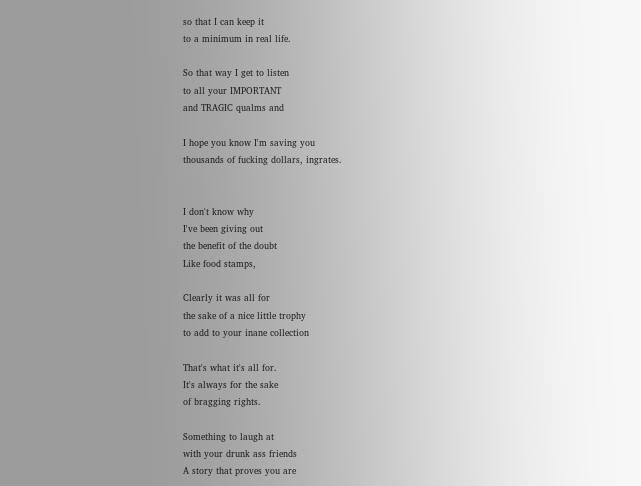so that I can keep it
to a minimum in real life.

So that way I get to listen
to all your IMPORTANT
and TRAGIC qualms and

I hope you know I'm saving you
thousands of fucking dollars, ingrates.


I don't know why
I've been giving out
the benefit of the doubt
Like food stamps,

Clearly it was all for
the sake of a nice little trophy
to add to your inane collection

That's what it's all for.
It's always for the sake
of bragging rights.

Something to laugh at
with your drunk ass friends
A story that proves you are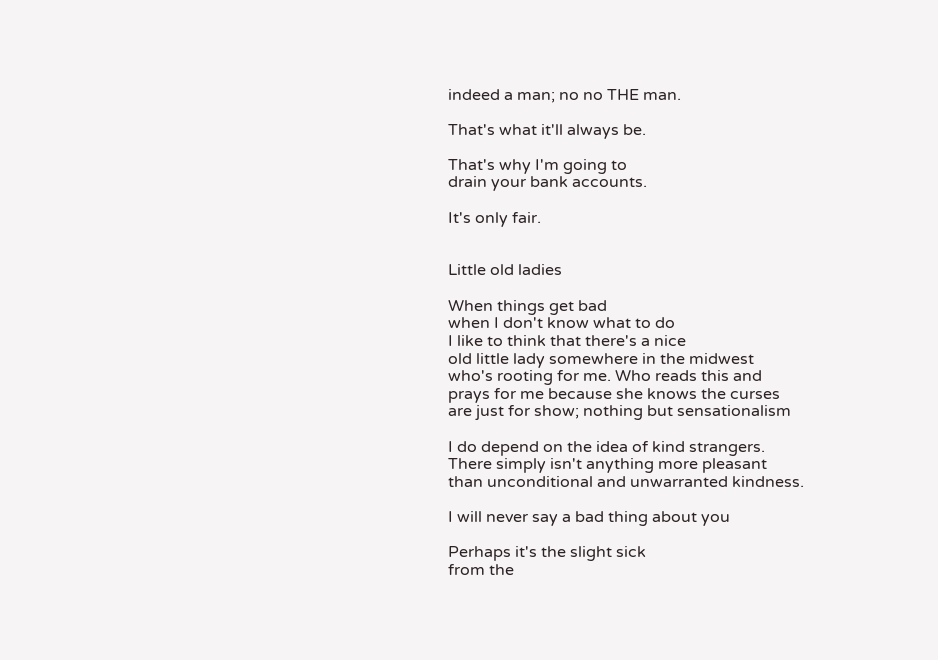indeed a man; no no THE man.

That's what it'll always be.

That's why I'm going to
drain your bank accounts.

It's only fair.


Little old ladies

When things get bad
when I don't know what to do
I like to think that there's a nice
old little lady somewhere in the midwest
who's rooting for me. Who reads this and
prays for me because she knows the curses
are just for show; nothing but sensationalism

I do depend on the idea of kind strangers.
There simply isn't anything more pleasant
than unconditional and unwarranted kindness.

I will never say a bad thing about you

Perhaps it's the slight sick
from the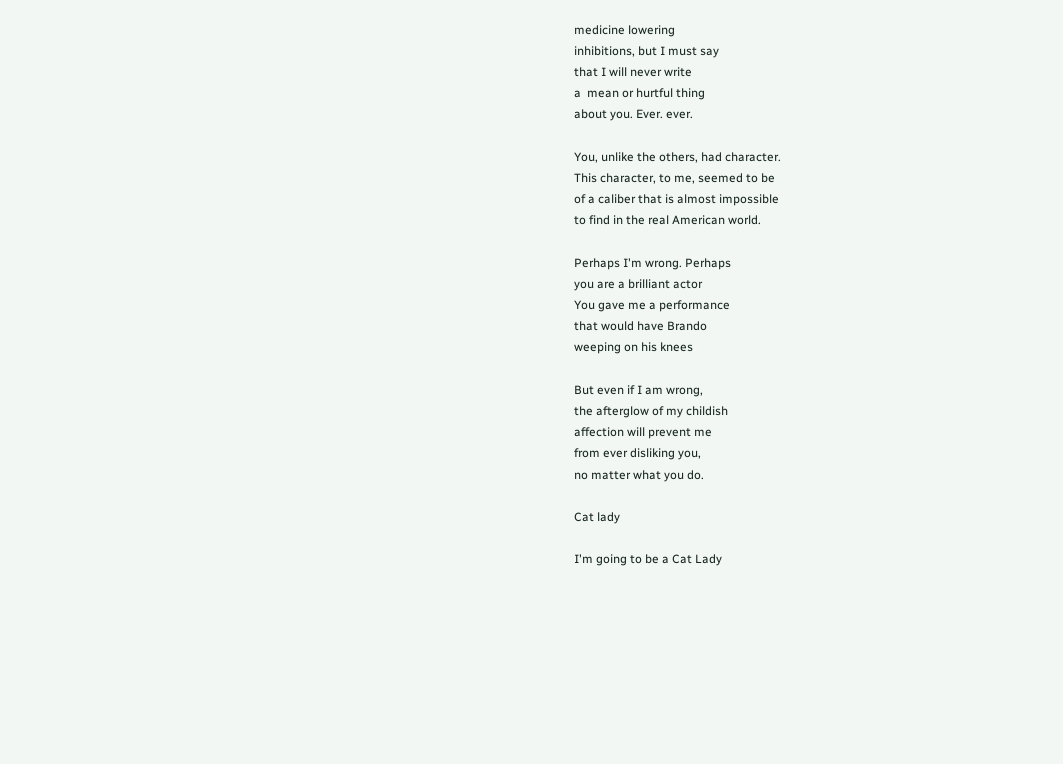medicine lowering
inhibitions, but I must say
that I will never write
a  mean or hurtful thing
about you. Ever. ever.

You, unlike the others, had character.
This character, to me, seemed to be
of a caliber that is almost impossible
to find in the real American world.

Perhaps I'm wrong. Perhaps
you are a brilliant actor
You gave me a performance
that would have Brando
weeping on his knees

But even if I am wrong,
the afterglow of my childish
affection will prevent me
from ever disliking you,
no matter what you do.

Cat lady

I'm going to be a Cat Lady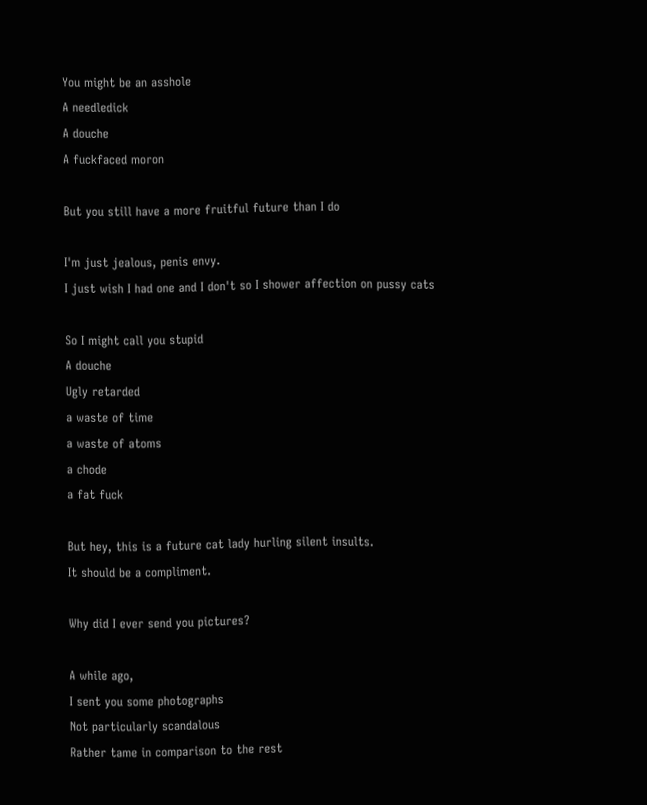You might be an asshole
A needledick
A douche
A fuckfaced moron

But you still have a more fruitful future than I do

I'm just jealous, penis envy.
I just wish I had one and I don't so I shower affection on pussy cats

So I might call you stupid
A douche
Ugly retarded
a waste of time
a waste of atoms
a chode
a fat fuck

But hey, this is a future cat lady hurling silent insults.
It should be a compliment.

Why did I ever send you pictures?

A while ago,
I sent you some photographs
Not particularly scandalous
Rather tame in comparison to the rest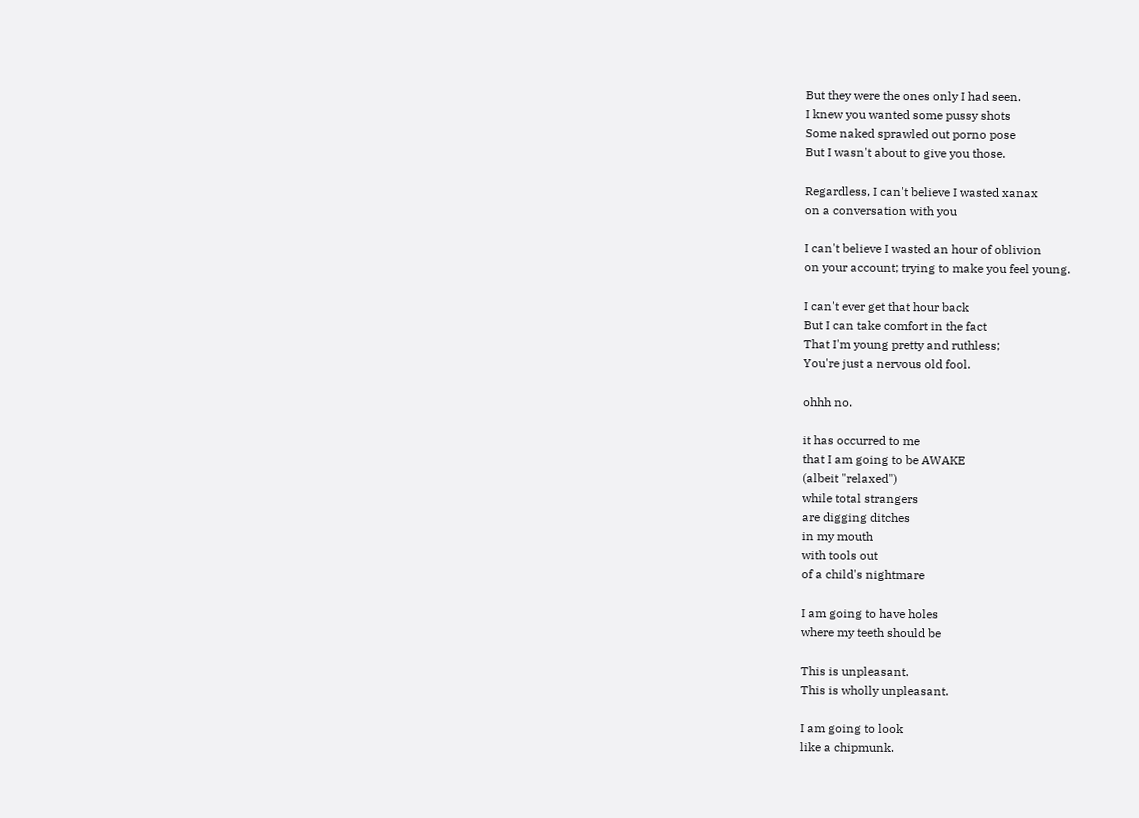But they were the ones only I had seen.
I knew you wanted some pussy shots
Some naked sprawled out porno pose
But I wasn't about to give you those.

Regardless, I can't believe I wasted xanax
on a conversation with you

I can't believe I wasted an hour of oblivion
on your account; trying to make you feel young.

I can't ever get that hour back
But I can take comfort in the fact
That I'm young pretty and ruthless;
You're just a nervous old fool.

ohhh no.

it has occurred to me
that I am going to be AWAKE
(albeit "relaxed")
while total strangers
are digging ditches
in my mouth
with tools out
of a child's nightmare

I am going to have holes
where my teeth should be

This is unpleasant.
This is wholly unpleasant.

I am going to look
like a chipmunk.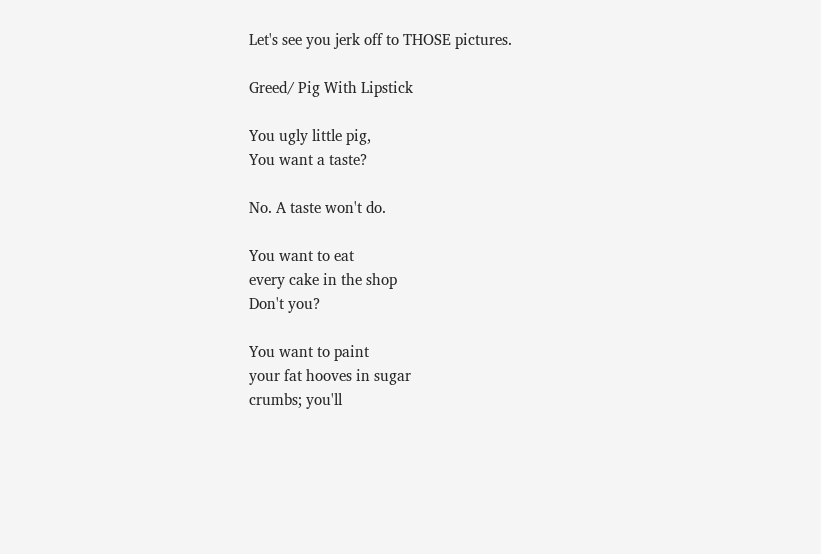Let's see you jerk off to THOSE pictures.

Greed/ Pig With Lipstick

You ugly little pig,
You want a taste?

No. A taste won't do.

You want to eat
every cake in the shop
Don't you?

You want to paint
your fat hooves in sugar
crumbs; you'll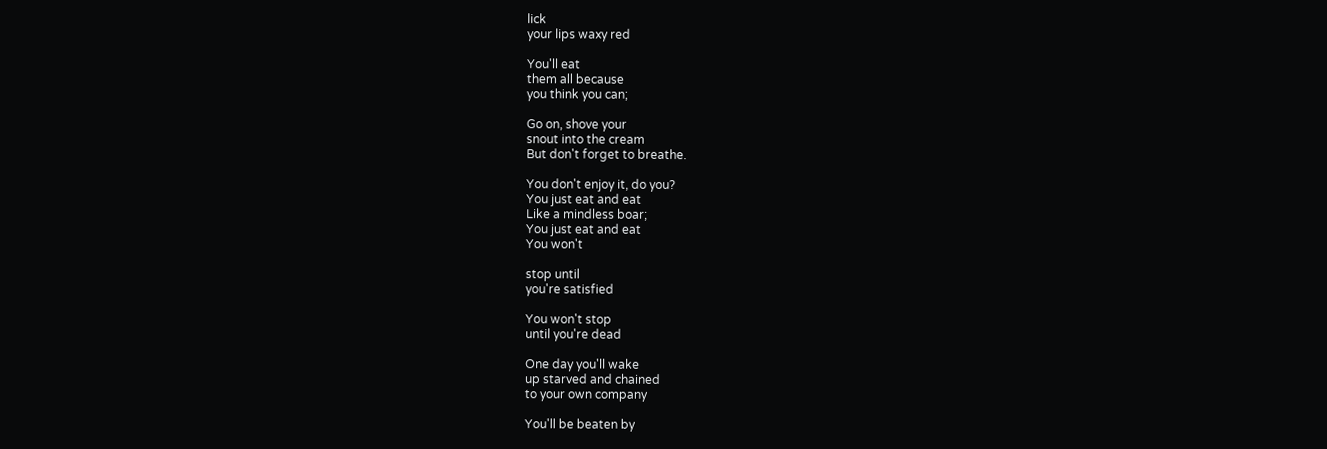lick
your lips waxy red

You'll eat
them all because
you think you can;

Go on, shove your
snout into the cream
But don't forget to breathe.

You don't enjoy it, do you?
You just eat and eat
Like a mindless boar;
You just eat and eat
You won't

stop until
you're satisfied

You won't stop
until you're dead

One day you'll wake
up starved and chained
to your own company

You'll be beaten by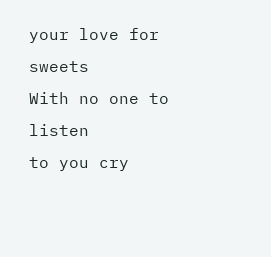your love for sweets
With no one to listen
to you cry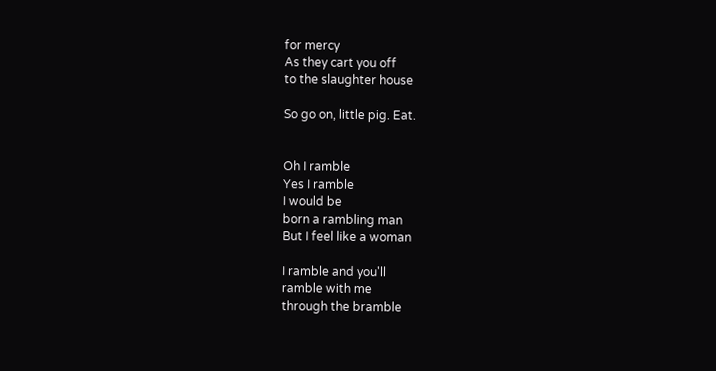for mercy
As they cart you off
to the slaughter house

So go on, little pig. Eat.


Oh I ramble
Yes I ramble
I would be
born a rambling man
But I feel like a woman

I ramble and you'll
ramble with me
through the bramble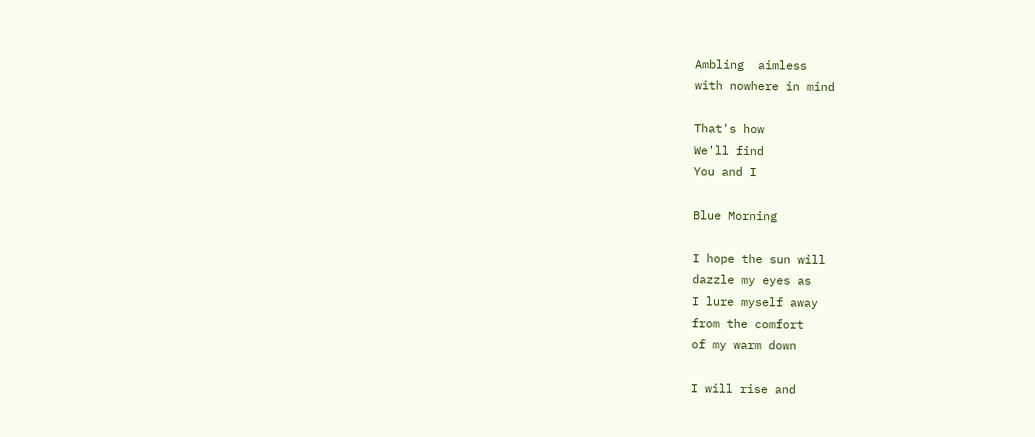Ambling  aimless
with nowhere in mind

That's how
We'll find
You and I

Blue Morning

I hope the sun will
dazzle my eyes as
I lure myself away
from the comfort
of my warm down

I will rise and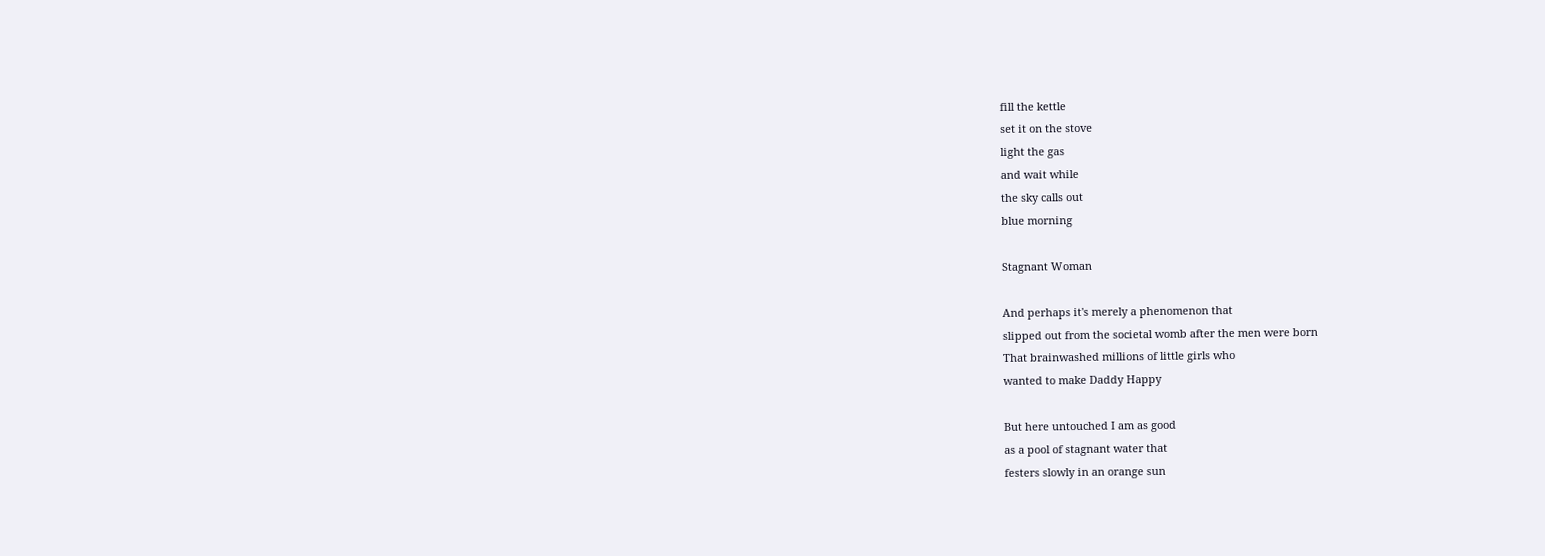fill the kettle
set it on the stove
light the gas
and wait while
the sky calls out
blue morning

Stagnant Woman

And perhaps it's merely a phenomenon that
slipped out from the societal womb after the men were born
That brainwashed millions of little girls who
wanted to make Daddy Happy

But here untouched I am as good
as a pool of stagnant water that
festers slowly in an orange sun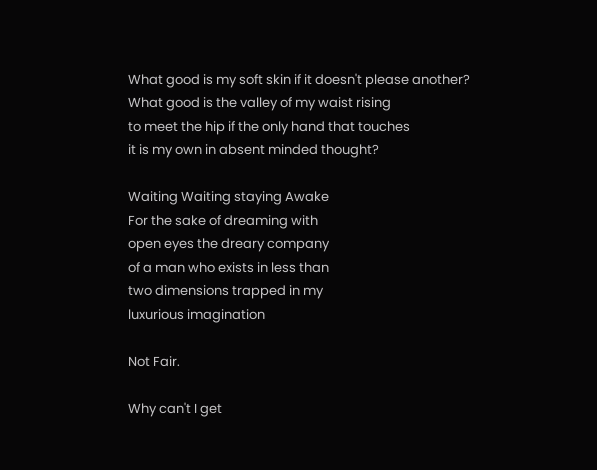What good is my soft skin if it doesn't please another?
What good is the valley of my waist rising
to meet the hip if the only hand that touches
it is my own in absent minded thought?

Waiting Waiting staying Awake
For the sake of dreaming with
open eyes the dreary company
of a man who exists in less than
two dimensions trapped in my
luxurious imagination

Not Fair.

Why can't I get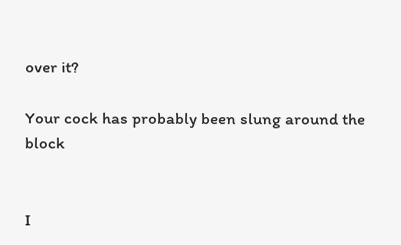over it?

Your cock has probably been slung around the block


I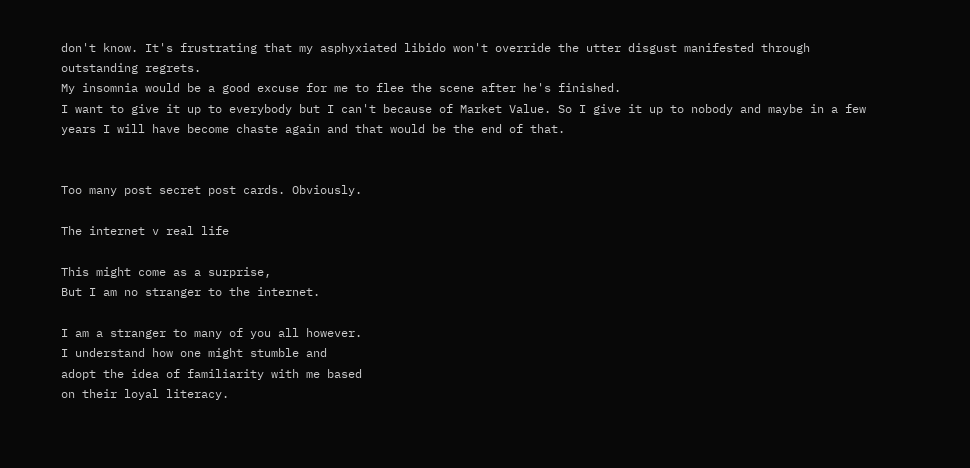don't know. It's frustrating that my asphyxiated libido won't override the utter disgust manifested through outstanding regrets.
My insomnia would be a good excuse for me to flee the scene after he's finished.
I want to give it up to everybody but I can't because of Market Value. So I give it up to nobody and maybe in a few years I will have become chaste again and that would be the end of that.


Too many post secret post cards. Obviously.

The internet v real life

This might come as a surprise,
But I am no stranger to the internet.

I am a stranger to many of you all however.
I understand how one might stumble and
adopt the idea of familiarity with me based
on their loyal literacy.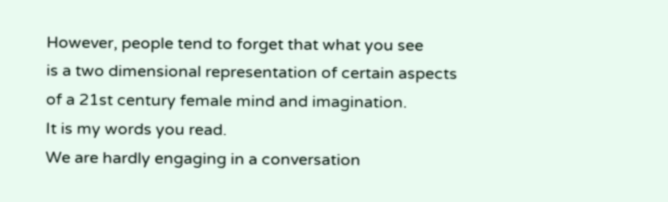However, people tend to forget that what you see
is a two dimensional representation of certain aspects
of a 21st century female mind and imagination.
It is my words you read.
We are hardly engaging in a conversation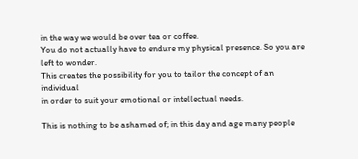in the way we would be over tea or coffee.
You do not actually have to endure my physical presence. So you are left to wonder.
This creates the possibility for you to tailor the concept of an individual
in order to suit your emotional or intellectual needs.

This is nothing to be ashamed of; in this day and age many people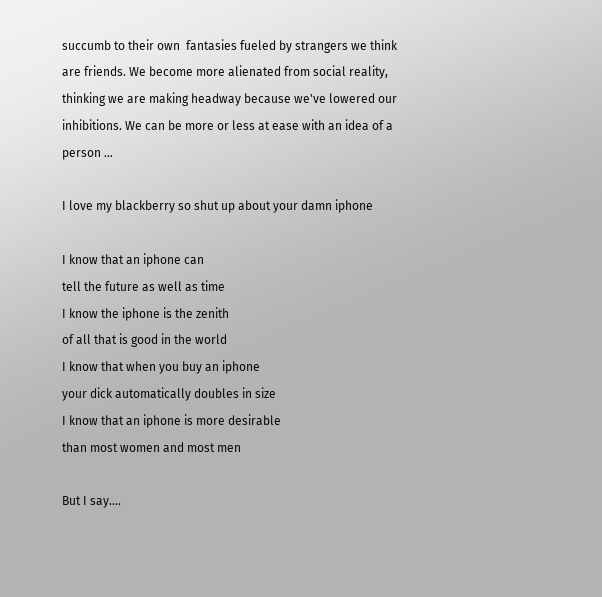succumb to their own  fantasies fueled by strangers we think are friends. We become more alienated from social reality, thinking we are making headway because we've lowered our inhibitions. We can be more or less at ease with an idea of a person …

I love my blackberry so shut up about your damn iphone

I know that an iphone can
tell the future as well as time
I know the iphone is the zenith
of all that is good in the world
I know that when you buy an iphone
your dick automatically doubles in size
I know that an iphone is more desirable
than most women and most men

But I say....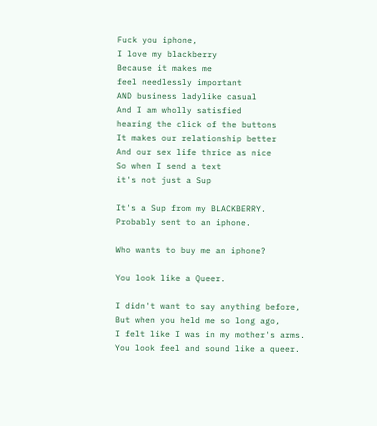Fuck you iphone,
I love my blackberry
Because it makes me
feel needlessly important
AND business ladylike casual
And I am wholly satisfied
hearing the click of the buttons
It makes our relationship better
And our sex life thrice as nice
So when I send a text
it's not just a Sup

It's a Sup from my BLACKBERRY.
Probably sent to an iphone.

Who wants to buy me an iphone?

You look like a Queer.

I didn't want to say anything before,
But when you held me so long ago,
I felt like I was in my mother's arms.
You look feel and sound like a queer.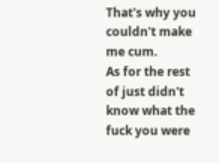That's why you couldn't make me cum.
As for the rest of just didn't know what the fuck you were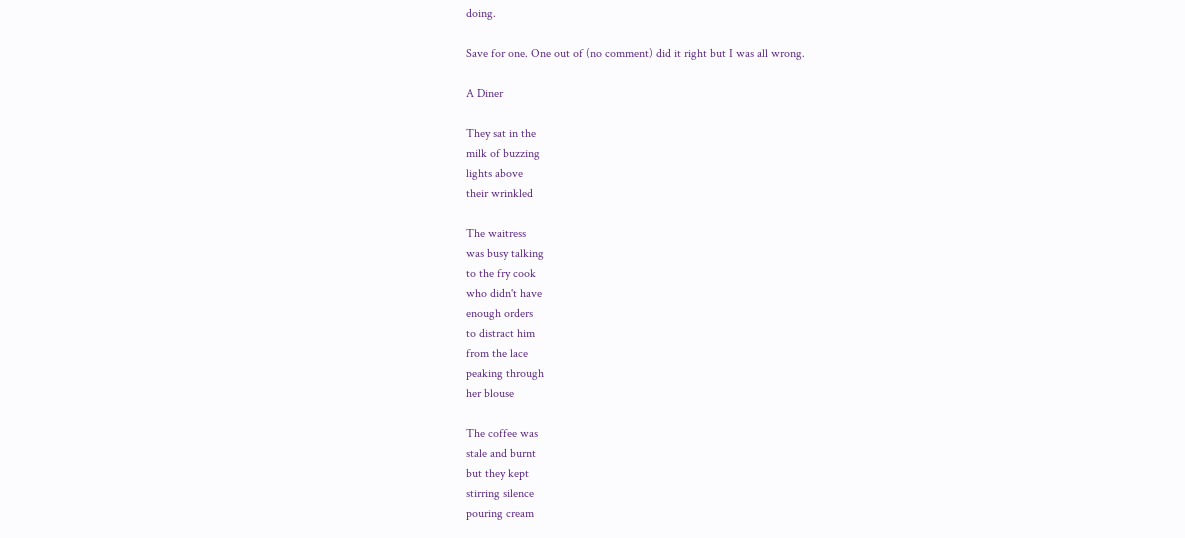doing.

Save for one. One out of (no comment) did it right but I was all wrong.

A Diner

They sat in the
milk of buzzing
lights above
their wrinkled

The waitress
was busy talking
to the fry cook
who didn't have
enough orders
to distract him
from the lace
peaking through
her blouse

The coffee was
stale and burnt
but they kept
stirring silence
pouring cream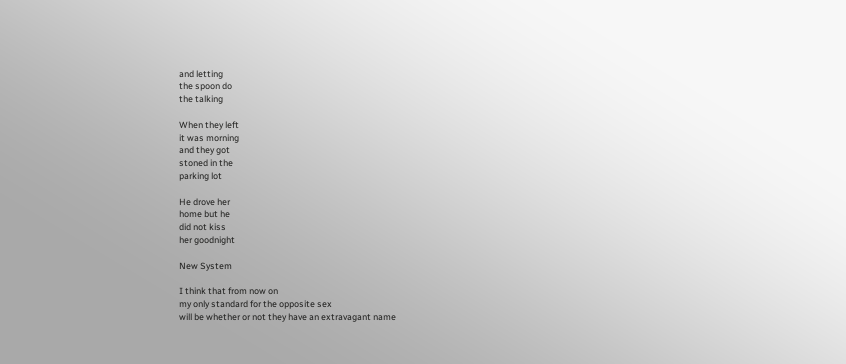and letting
the spoon do
the talking

When they left
it was morning
and they got
stoned in the
parking lot

He drove her
home but he
did not kiss
her goodnight

New System

I think that from now on
my only standard for the opposite sex
will be whether or not they have an extravagant name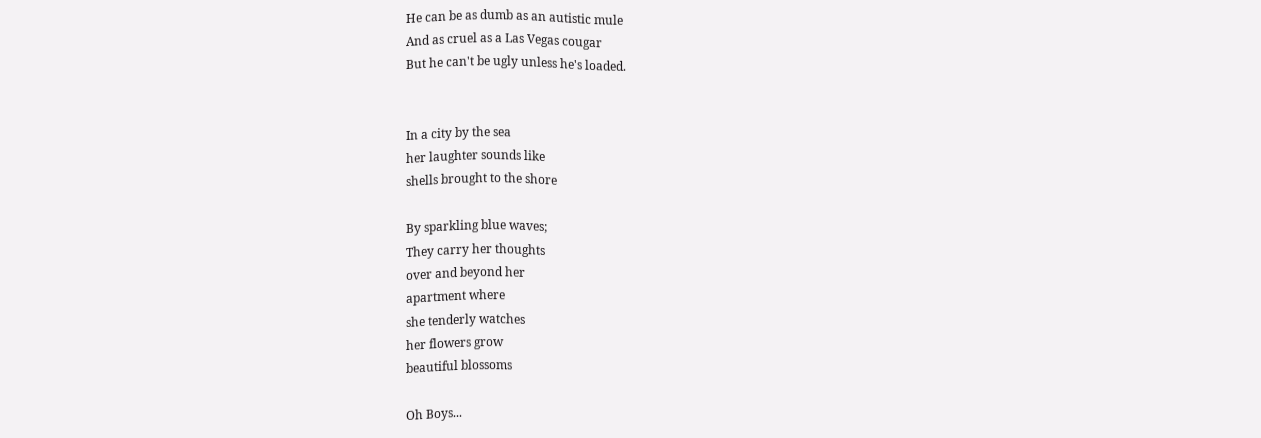He can be as dumb as an autistic mule
And as cruel as a Las Vegas cougar
But he can't be ugly unless he's loaded.


In a city by the sea
her laughter sounds like
shells brought to the shore

By sparkling blue waves;
They carry her thoughts
over and beyond her
apartment where
she tenderly watches
her flowers grow
beautiful blossoms

Oh Boys...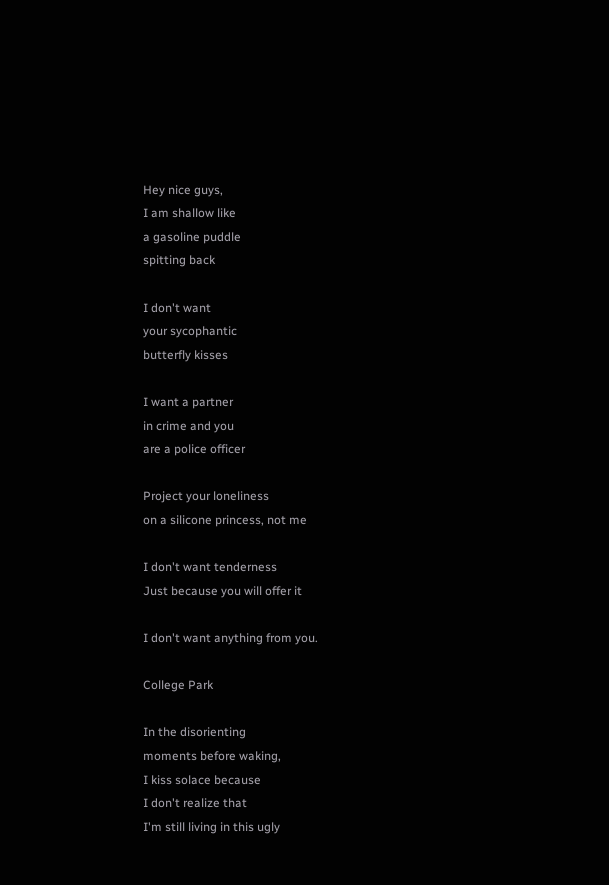Hey nice guys,
I am shallow like
a gasoline puddle
spitting back

I don't want
your sycophantic
butterfly kisses

I want a partner
in crime and you
are a police officer

Project your loneliness
on a silicone princess, not me

I don't want tenderness
Just because you will offer it

I don't want anything from you.

College Park

In the disorienting
moments before waking,
I kiss solace because
I don't realize that
I'm still living in this ugly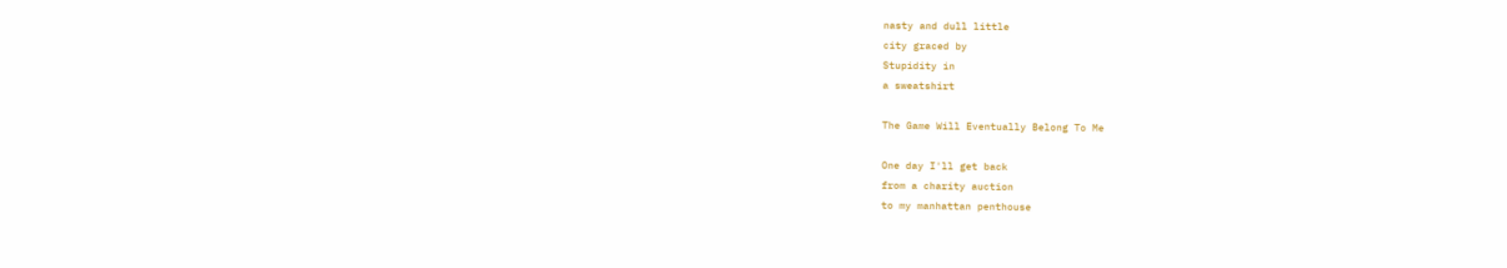nasty and dull little
city graced by
Stupidity in
a sweatshirt

The Game Will Eventually Belong To Me

One day I'll get back
from a charity auction
to my manhattan penthouse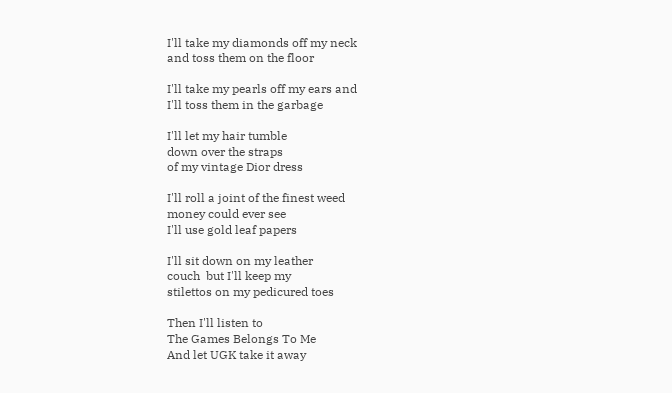I'll take my diamonds off my neck
and toss them on the floor

I'll take my pearls off my ears and
I'll toss them in the garbage

I'll let my hair tumble
down over the straps
of my vintage Dior dress

I'll roll a joint of the finest weed
money could ever see
I'll use gold leaf papers

I'll sit down on my leather
couch  but I'll keep my
stilettos on my pedicured toes

Then I'll listen to
The Games Belongs To Me
And let UGK take it away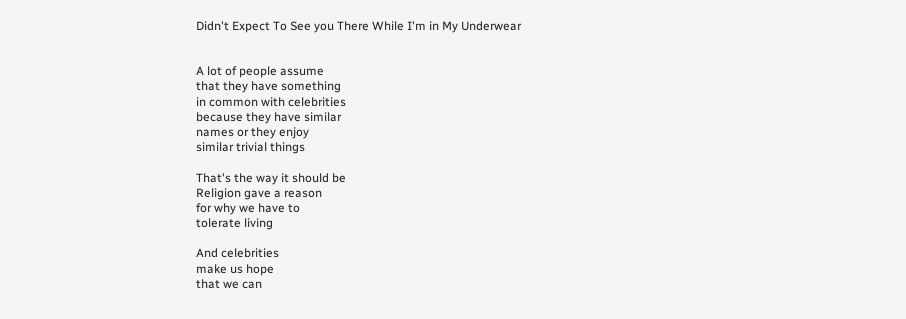Didn't Expect To See you There While I'm in My Underwear


A lot of people assume
that they have something
in common with celebrities
because they have similar
names or they enjoy
similar trivial things

That's the way it should be
Religion gave a reason
for why we have to
tolerate living

And celebrities
make us hope
that we can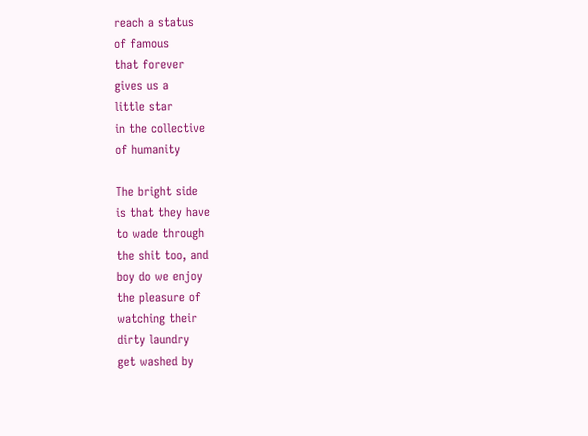reach a status
of famous
that forever
gives us a
little star
in the collective
of humanity

The bright side
is that they have
to wade through
the shit too, and
boy do we enjoy
the pleasure of
watching their
dirty laundry
get washed by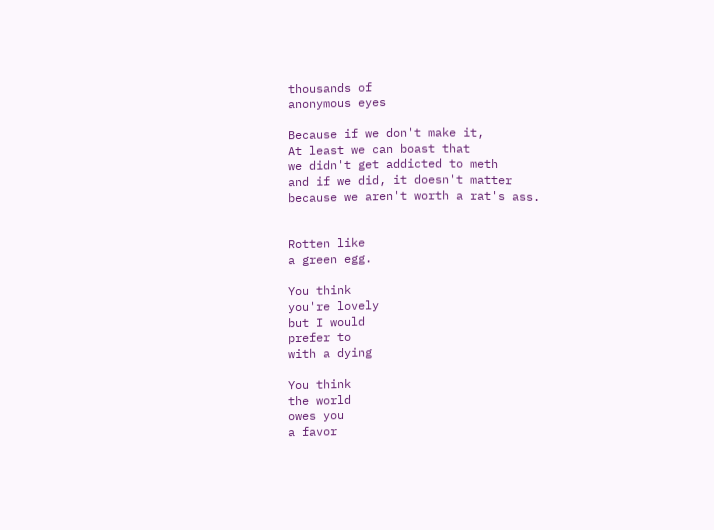thousands of
anonymous eyes

Because if we don't make it,
At least we can boast that
we didn't get addicted to meth
and if we did, it doesn't matter
because we aren't worth a rat's ass.


Rotten like
a green egg.

You think
you're lovely
but I would
prefer to
with a dying

You think
the world
owes you
a favor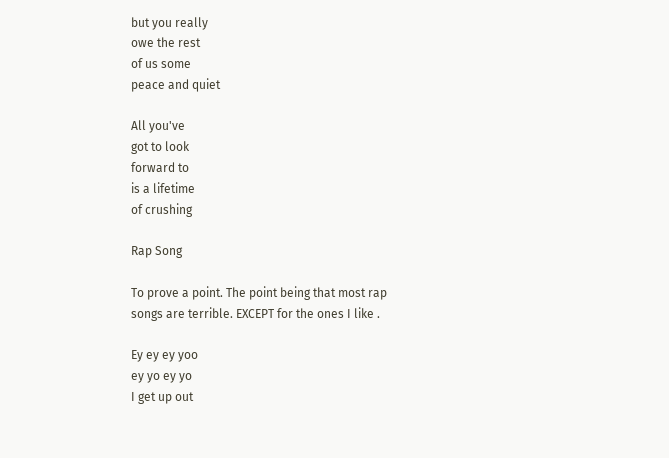but you really
owe the rest
of us some
peace and quiet

All you've
got to look
forward to
is a lifetime
of crushing

Rap Song

To prove a point. The point being that most rap songs are terrible. EXCEPT for the ones I like .

Ey ey ey yoo
ey yo ey yo
I get up out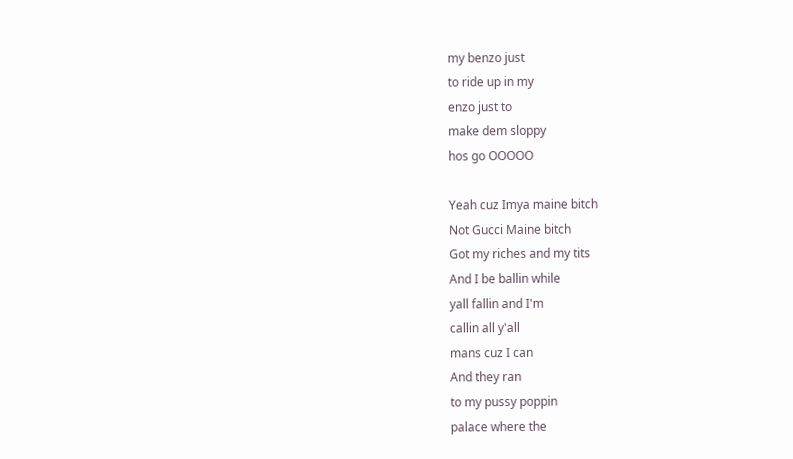my benzo just
to ride up in my
enzo just to
make dem sloppy
hos go OOOOO

Yeah cuz Imya maine bitch
Not Gucci Maine bitch
Got my riches and my tits
And I be ballin while
yall fallin and I'm
callin all y'all
mans cuz I can
And they ran
to my pussy poppin
palace where the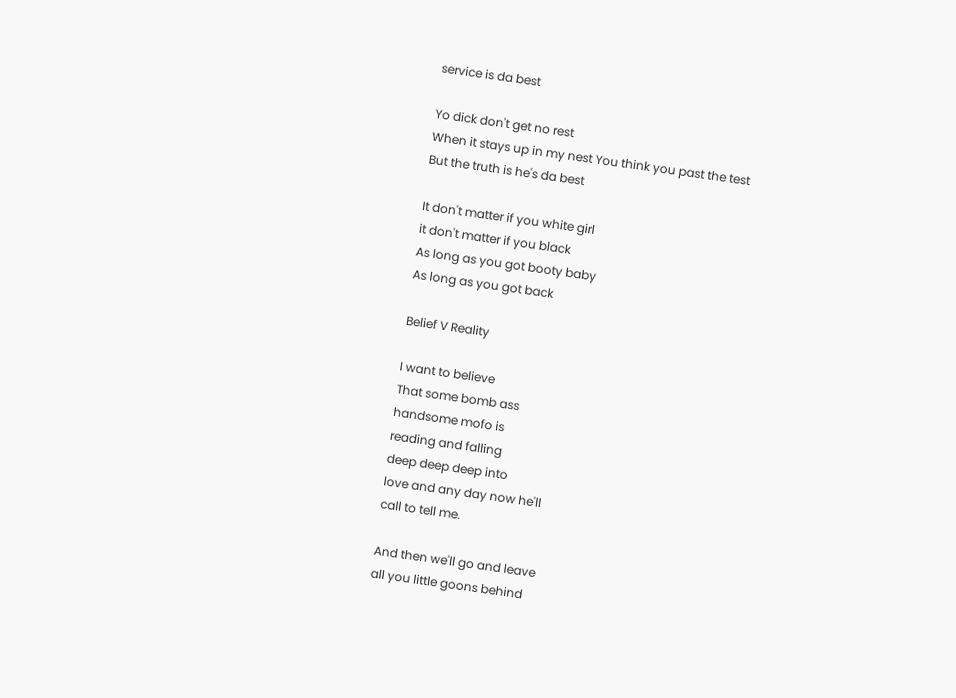service is da best

Yo dick don't get no rest
When it stays up in my nest You think you past the test
But the truth is he's da best

It don't matter if you white girl
it don't matter if you black
As long as you got booty baby
As long as you got back

Belief V Reality

I want to believe
That some bomb ass
handsome mofo is
reading and falling
deep deep deep into
love and any day now he'll
call to tell me.

And then we'll go and leave
all you little goons behind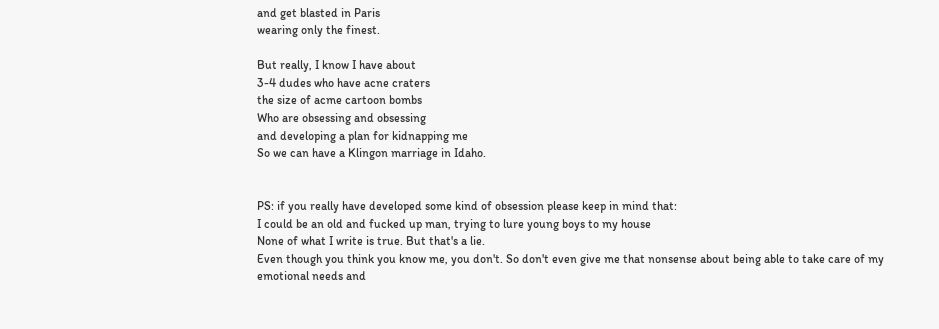and get blasted in Paris
wearing only the finest.

But really, I know I have about
3-4 dudes who have acne craters
the size of acme cartoon bombs
Who are obsessing and obsessing
and developing a plan for kidnapping me
So we can have a Klingon marriage in Idaho.


PS: if you really have developed some kind of obsession please keep in mind that:
I could be an old and fucked up man, trying to lure young boys to my house
None of what I write is true. But that's a lie.
Even though you think you know me, you don't. So don't even give me that nonsense about being able to take care of my emotional needs and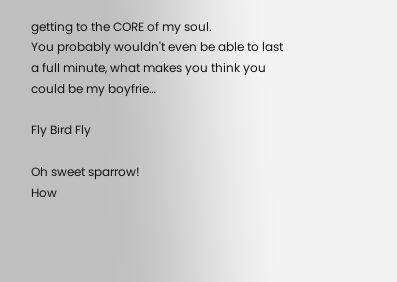getting to the CORE of my soul.
You probably wouldn't even be able to last a full minute, what makes you think you could be my boyfrie…

Fly Bird Fly

Oh sweet sparrow!
How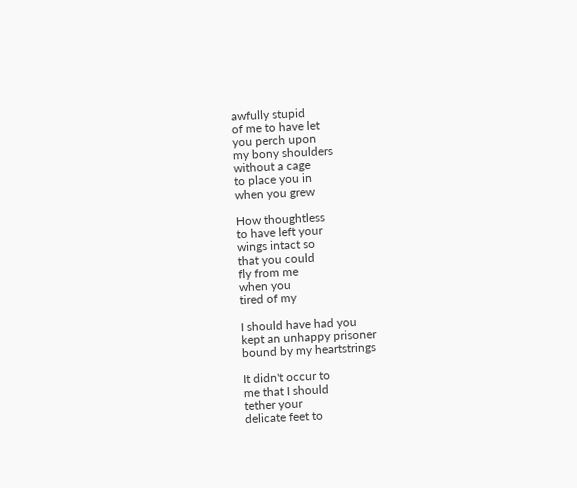awfully stupid
of me to have let
you perch upon
my bony shoulders
without a cage
to place you in
when you grew

How thoughtless
to have left your
wings intact so
that you could
fly from me
when you
tired of my

I should have had you
kept an unhappy prisoner
bound by my heartstrings

It didn't occur to
me that I should
tether your
delicate feet to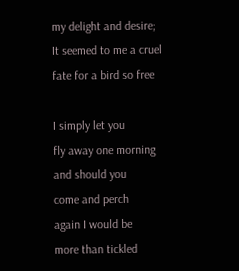my delight and desire;
It seemed to me a cruel
fate for a bird so free

I simply let you
fly away one morning
and should you
come and perch
again I would be
more than tickled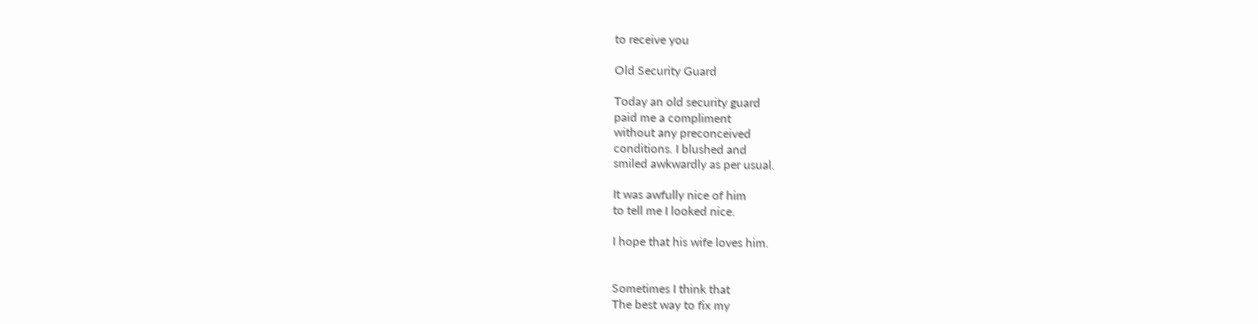to receive you

Old Security Guard

Today an old security guard
paid me a compliment
without any preconceived
conditions. I blushed and
smiled awkwardly as per usual.

It was awfully nice of him
to tell me I looked nice.

I hope that his wife loves him.


Sometimes I think that
The best way to fix my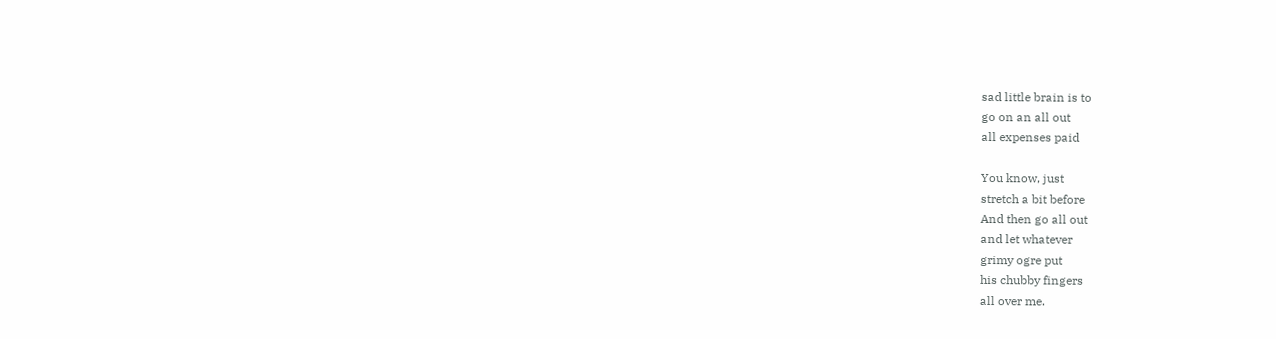sad little brain is to
go on an all out
all expenses paid

You know, just
stretch a bit before
And then go all out
and let whatever
grimy ogre put
his chubby fingers
all over me.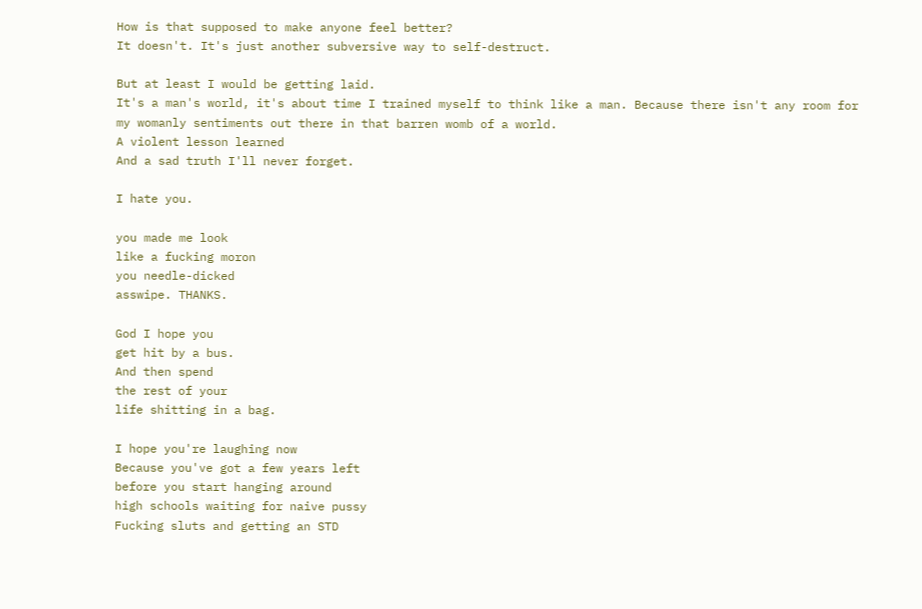How is that supposed to make anyone feel better?
It doesn't. It's just another subversive way to self-destruct.

But at least I would be getting laid.
It's a man's world, it's about time I trained myself to think like a man. Because there isn't any room for my womanly sentiments out there in that barren womb of a world.
A violent lesson learned
And a sad truth I'll never forget.

I hate you.

you made me look
like a fucking moron
you needle-dicked
asswipe. THANKS.

God I hope you
get hit by a bus.
And then spend
the rest of your
life shitting in a bag.

I hope you're laughing now
Because you've got a few years left
before you start hanging around
high schools waiting for naive pussy
Fucking sluts and getting an STD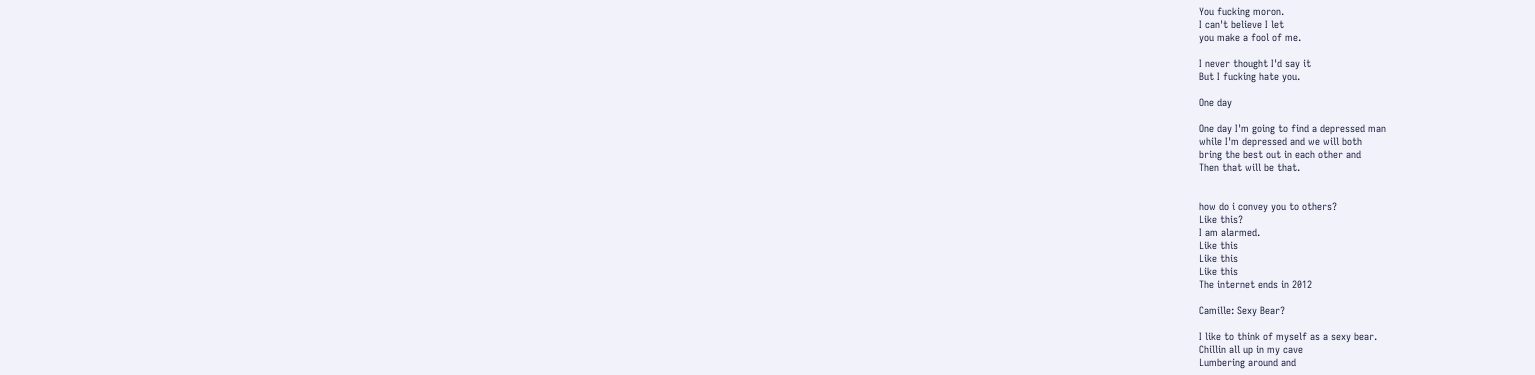You fucking moron.
I can't believe I let
you make a fool of me.

I never thought I'd say it
But I fucking hate you.

One day

One day I'm going to find a depressed man
while I'm depressed and we will both
bring the best out in each other and
Then that will be that.


how do i convey you to others?
Like this?
I am alarmed.
Like this
Like this
Like this
The internet ends in 2012

Camille: Sexy Bear?

I like to think of myself as a sexy bear.
Chillin all up in my cave
Lumbering around and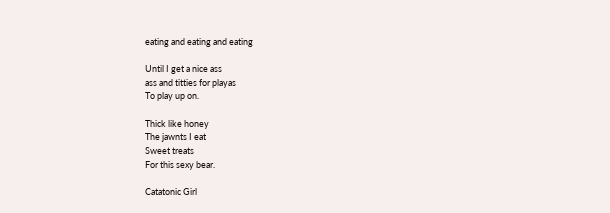eating and eating and eating

Until I get a nice ass
ass and titties for playas
To play up on.

Thick like honey
The jawnts I eat
Sweet treats
For this sexy bear.

Catatonic Girl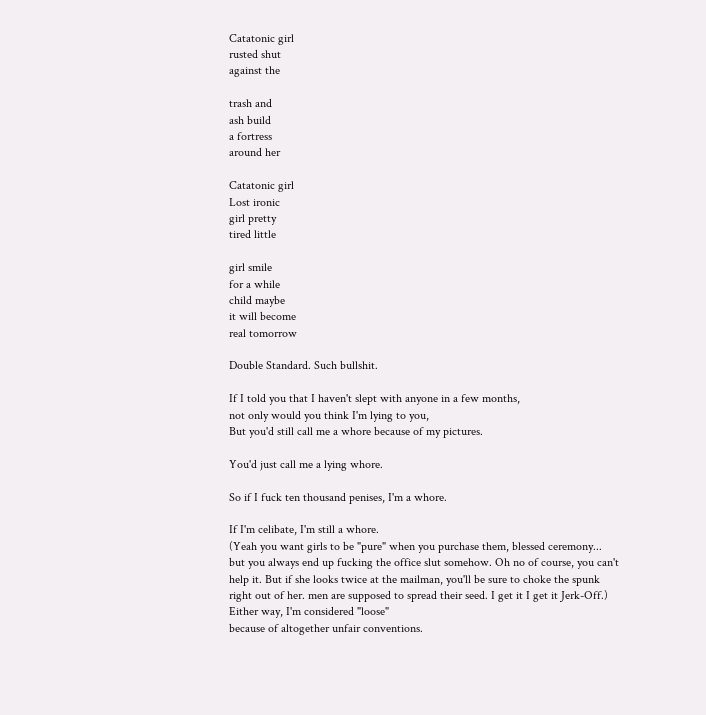Catatonic girl
rusted shut
against the

trash and
ash build
a fortress
around her

Catatonic girl
Lost ironic
girl pretty
tired little

girl smile
for a while
child maybe
it will become
real tomorrow

Double Standard. Such bullshit.

If I told you that I haven't slept with anyone in a few months,
not only would you think I'm lying to you,
But you'd still call me a whore because of my pictures.

You'd just call me a lying whore.

So if I fuck ten thousand penises, I'm a whore.

If I'm celibate, I'm still a whore.
(Yeah you want girls to be "pure" when you purchase them, blessed ceremony... but you always end up fucking the office slut somehow. Oh no of course, you can't help it. But if she looks twice at the mailman, you'll be sure to choke the spunk right out of her. men are supposed to spread their seed. I get it I get it Jerk-Off.)
Either way, I'm considered "loose"
because of altogether unfair conventions.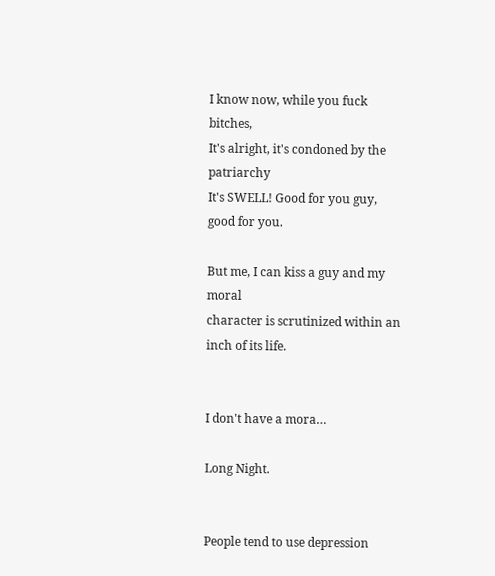I know now, while you fuck bitches,
It's alright, it's condoned by the patriarchy
It's SWELL! Good for you guy, good for you.

But me, I can kiss a guy and my moral
character is scrutinized within an inch of its life.


I don't have a mora…

Long Night.


People tend to use depression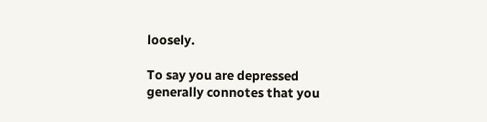loosely.

To say you are depressed generally connotes that you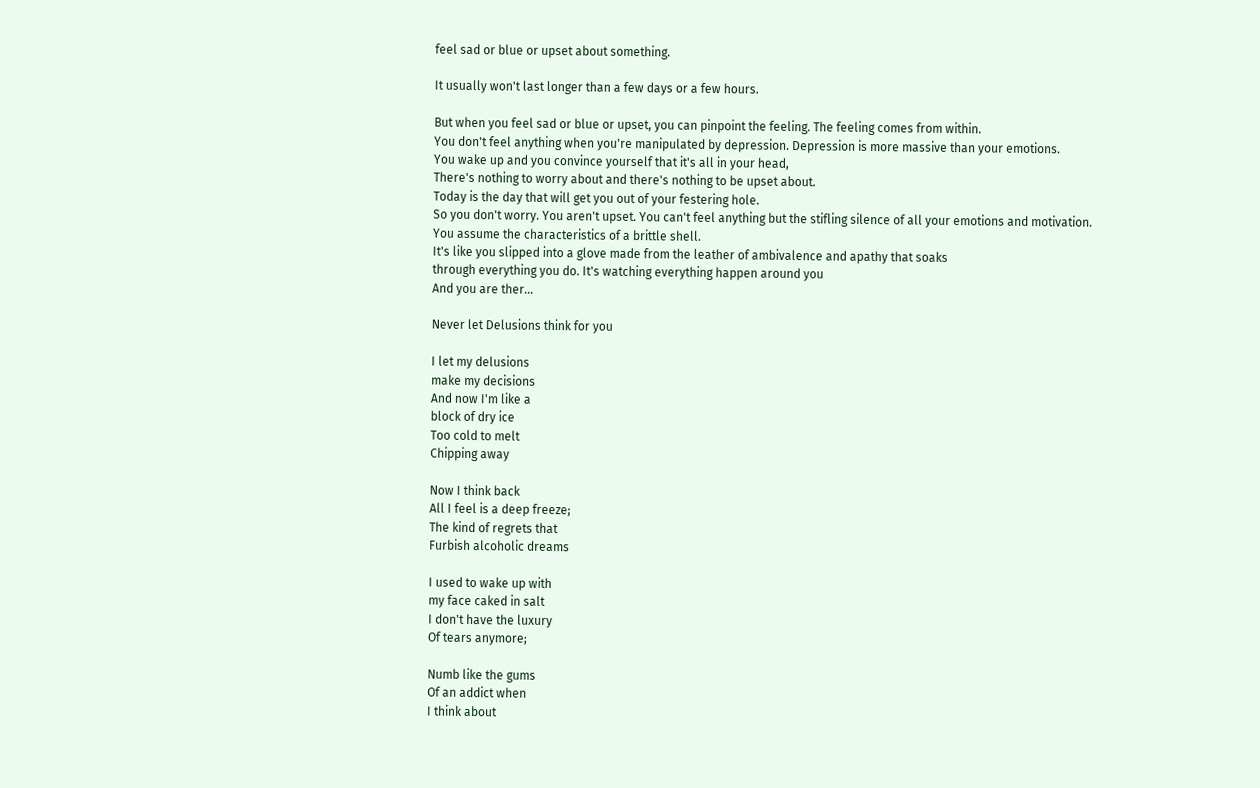feel sad or blue or upset about something.

It usually won't last longer than a few days or a few hours.

But when you feel sad or blue or upset, you can pinpoint the feeling. The feeling comes from within.
You don't feel anything when you're manipulated by depression. Depression is more massive than your emotions.
You wake up and you convince yourself that it's all in your head,
There's nothing to worry about and there's nothing to be upset about.
Today is the day that will get you out of your festering hole.
So you don't worry. You aren't upset. You can't feel anything but the stifling silence of all your emotions and motivation.
You assume the characteristics of a brittle shell.
It's like you slipped into a glove made from the leather of ambivalence and apathy that soaks
through everything you do. It's watching everything happen around you
And you are ther…

Never let Delusions think for you

I let my delusions
make my decisions
And now I'm like a
block of dry ice
Too cold to melt
Chipping away

Now I think back
All I feel is a deep freeze;
The kind of regrets that
Furbish alcoholic dreams

I used to wake up with
my face caked in salt
I don't have the luxury
Of tears anymore;

Numb like the gums
Of an addict when
I think about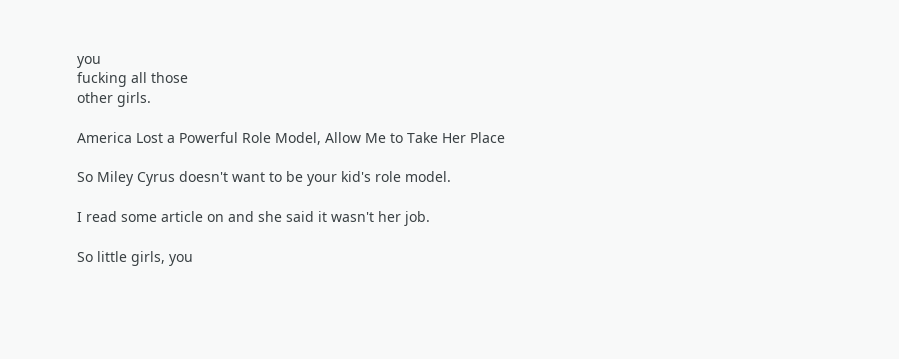you
fucking all those
other girls.

America Lost a Powerful Role Model, Allow Me to Take Her Place

So Miley Cyrus doesn't want to be your kid's role model.

I read some article on and she said it wasn't her job.

So little girls, you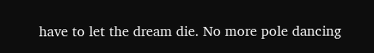have to let the dream die. No more pole dancing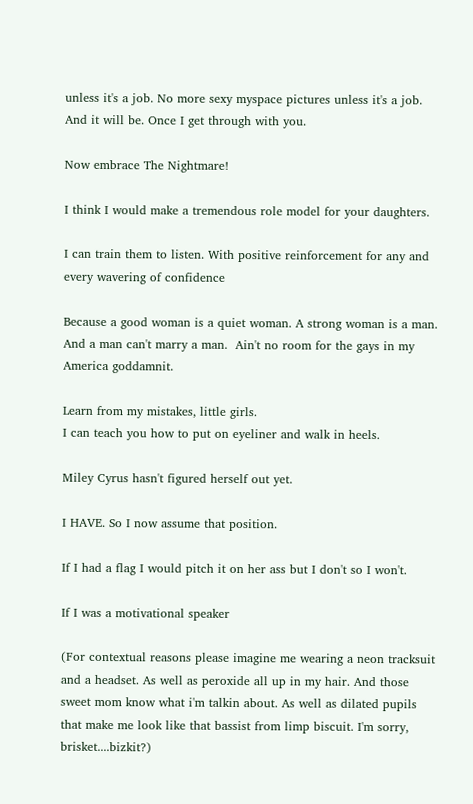unless it's a job. No more sexy myspace pictures unless it's a job. And it will be. Once I get through with you.

Now embrace The Nightmare!

I think I would make a tremendous role model for your daughters.

I can train them to listen. With positive reinforcement for any and every wavering of confidence

Because a good woman is a quiet woman. A strong woman is a man. And a man can't marry a man.  Ain't no room for the gays in my America goddamnit.

Learn from my mistakes, little girls.
I can teach you how to put on eyeliner and walk in heels.

Miley Cyrus hasn't figured herself out yet.

I HAVE. So I now assume that position.

If I had a flag I would pitch it on her ass but I don't so I won't.

If I was a motivational speaker

(For contextual reasons please imagine me wearing a neon tracksuit and a headset. As well as peroxide all up in my hair. And those sweet mom know what i'm talkin about. As well as dilated pupils that make me look like that bassist from limp biscuit. I'm sorry, brisket....bizkit?)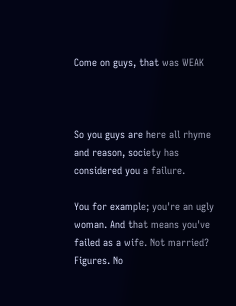Come on guys, that was WEAK



So you guys are here all rhyme and reason, society has considered you a failure.

You for example; you're an ugly woman. And that means you've failed as a wife. Not married? Figures. No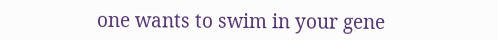one wants to swim in your gene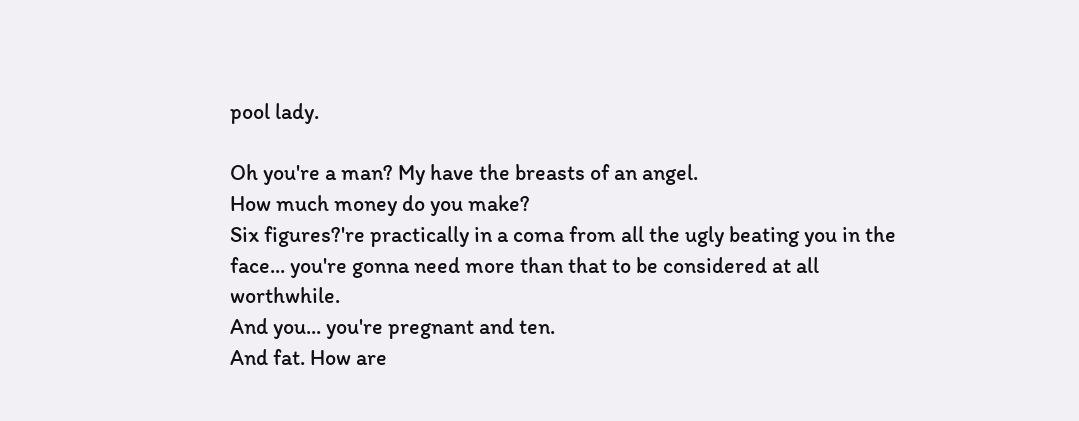pool lady.

Oh you're a man? My have the breasts of an angel.
How much money do you make?
Six figures?'re practically in a coma from all the ugly beating you in the face... you're gonna need more than that to be considered at all worthwhile.
And you... you're pregnant and ten.
And fat. How are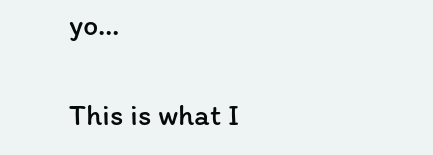yo…

This is what I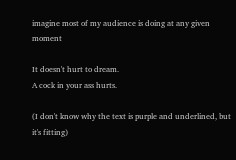imagine most of my audience is doing at any given moment

It doesn't hurt to dream.
A cock in your ass hurts.

(I don't know why the text is purple and underlined, but it's fitting)